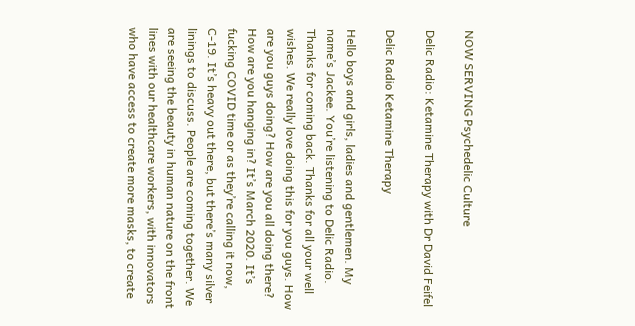NOW SERVING Psychedelic Culture

Delic Radio: Ketamine Therapy with Dr David Feifel

Delic Radio Ketamine Therapy

Hello boys and girls, ladies and gentlemen. My name’s Jackee. You’re listening to Delic Radio. Thanks for coming back. Thanks for all your well wishes. We really love doing this for you guys. How are you guys doing? How are you all doing there? How are you hanging in? It’s March 2020. It’s fucking COVID time or as they’re calling it now, C-19. It’s heavy out there, but there’s many silver linings to discuss. People are coming together. We are seeing the beauty in human nature on the front lines with our healthcare workers, with innovators who have access to create more masks, to create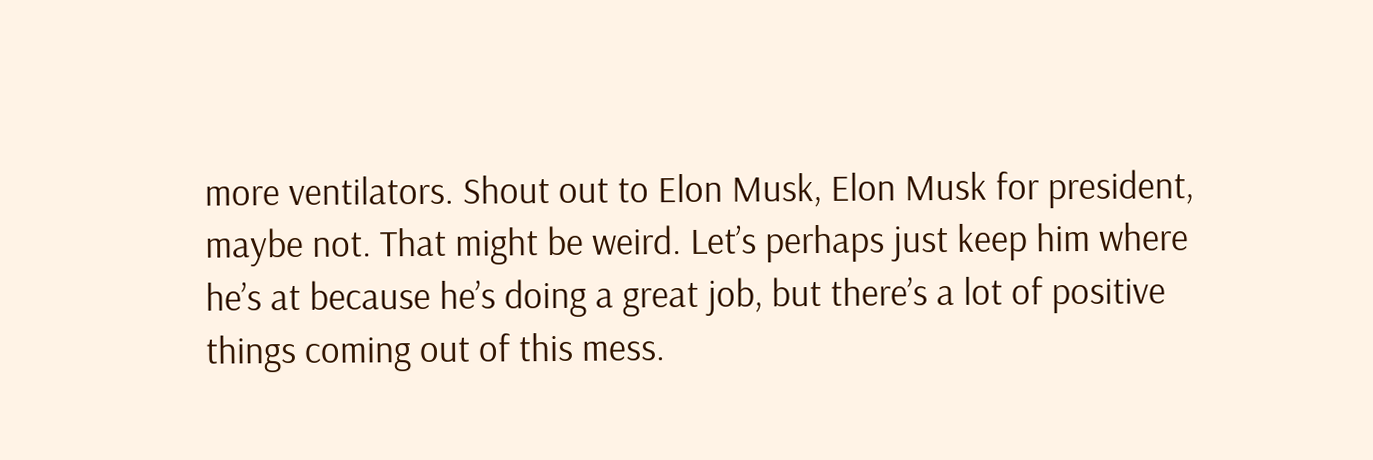more ventilators. Shout out to Elon Musk, Elon Musk for president, maybe not. That might be weird. Let’s perhaps just keep him where he’s at because he’s doing a great job, but there’s a lot of positive things coming out of this mess.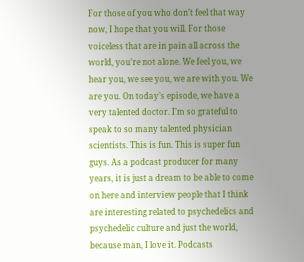For those of you who don’t feel that way now, I hope that you will. For those voiceless that are in pain all across the world, you’re not alone. We feel you, we hear you, we see you, we are with you. We are you. On today’s episode, we have a very talented doctor. I’m so grateful to speak to so many talented physician scientists. This is fun. This is super fun guys. As a podcast producer for many years, it is just a dream to be able to come on here and interview people that I think are interesting related to psychedelics and psychedelic culture and just the world, because man, I love it. Podcasts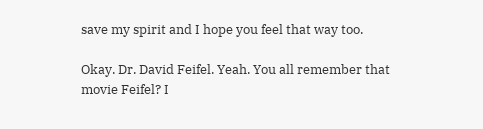save my spirit and I hope you feel that way too.

Okay. Dr. David Feifel. Yeah. You all remember that movie Feifel? I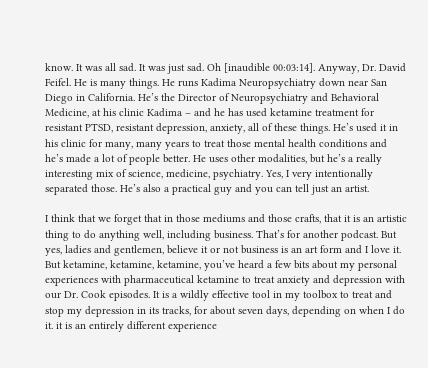know. It was all sad. It was just sad. Oh [inaudible 00:03:14]. Anyway, Dr. David Feifel. He is many things. He runs Kadima Neuropsychiatry down near San Diego in California. He’s the Director of Neuropsychiatry and Behavioral Medicine, at his clinic Kadima – and he has used ketamine treatment for resistant PTSD, resistant depression, anxiety, all of these things. He’s used it in his clinic for many, many years to treat those mental health conditions and he’s made a lot of people better. He uses other modalities, but he’s a really interesting mix of science, medicine, psychiatry. Yes, I very intentionally separated those. He’s also a practical guy and you can tell just an artist.

I think that we forget that in those mediums and those crafts, that it is an artistic thing to do anything well, including business. That’s for another podcast. But yes, ladies and gentlemen, believe it or not business is an art form and I love it. But ketamine, ketamine, ketamine, you’ve heard a few bits about my personal experiences with pharmaceutical ketamine to treat anxiety and depression with our Dr. Cook episodes. It is a wildly effective tool in my toolbox to treat and stop my depression in its tracks, for about seven days, depending on when I do it. it is an entirely different experience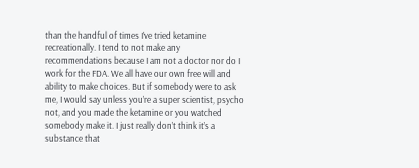than the handful of times I’ve tried ketamine recreationally. I tend to not make any recommendations because I am not a doctor nor do I work for the FDA. We all have our own free will and ability to make choices. But if somebody were to ask me, I would say unless you’re a super scientist, psycho not, and you made the ketamine or you watched somebody make it. I just really don’t think it’s a substance that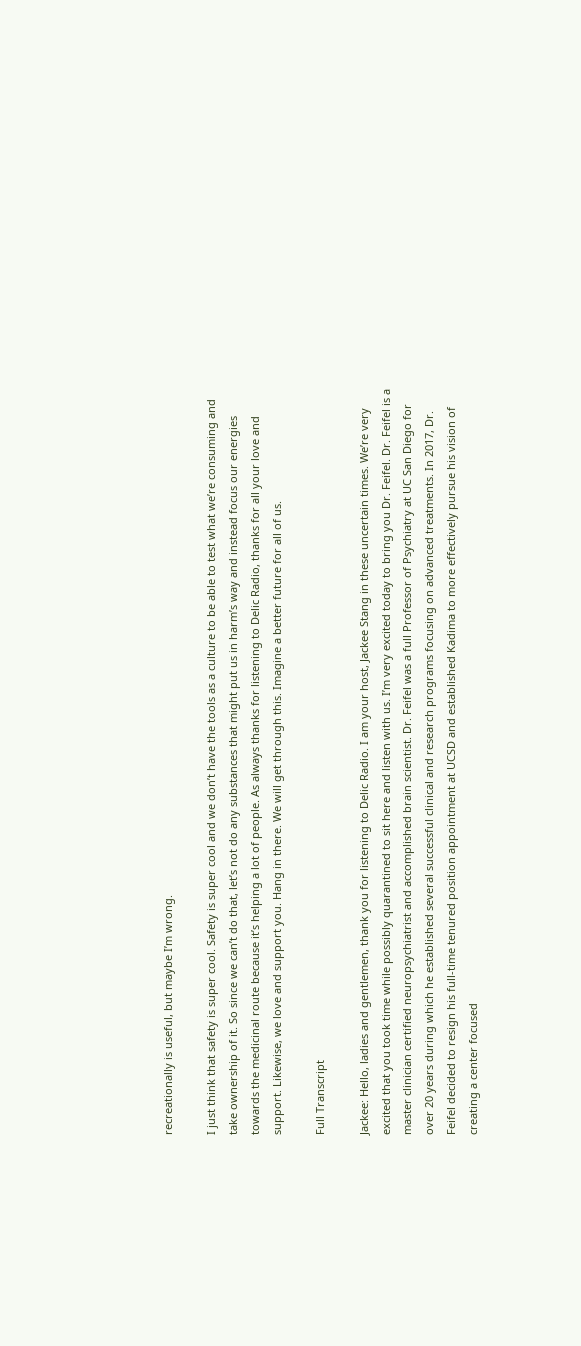recreationally is useful, but maybe I’m wrong.

I just think that safety is super cool. Safety is super cool and we don’t have the tools as a culture to be able to test what we’re consuming and take ownership of it. So since we can’t do that, let’s not do any substances that might put us in harm’s way and instead focus our energies towards the medicinal route because it’s helping a lot of people. As always thanks for listening to Delic Radio, thanks for all your love and support. Likewise, we love and support you. Hang in there. We will get through this. Imagine a better future for all of us.

Full Transcript

Jackee: Hello, ladies and gentlemen, thank you for listening to Delic Radio. I am your host, Jackee Stang in these uncertain times. We’re very excited that you took time while possibly quarantined to sit here and listen with us. I’m very excited today to bring you Dr. Feifel. Dr. Feifel is a master clinician certified neuropsychiatrist and accomplished brain scientist. Dr. Feifel was a full Professor of Psychiatry at UC San Diego for over 20 years during which he established several successful clinical and research programs focusing on advanced treatments. In 2017, Dr. Feifel decided to resign his full-time tenured position appointment at UCSD and established Kadima to more effectively pursue his vision of creating a center focused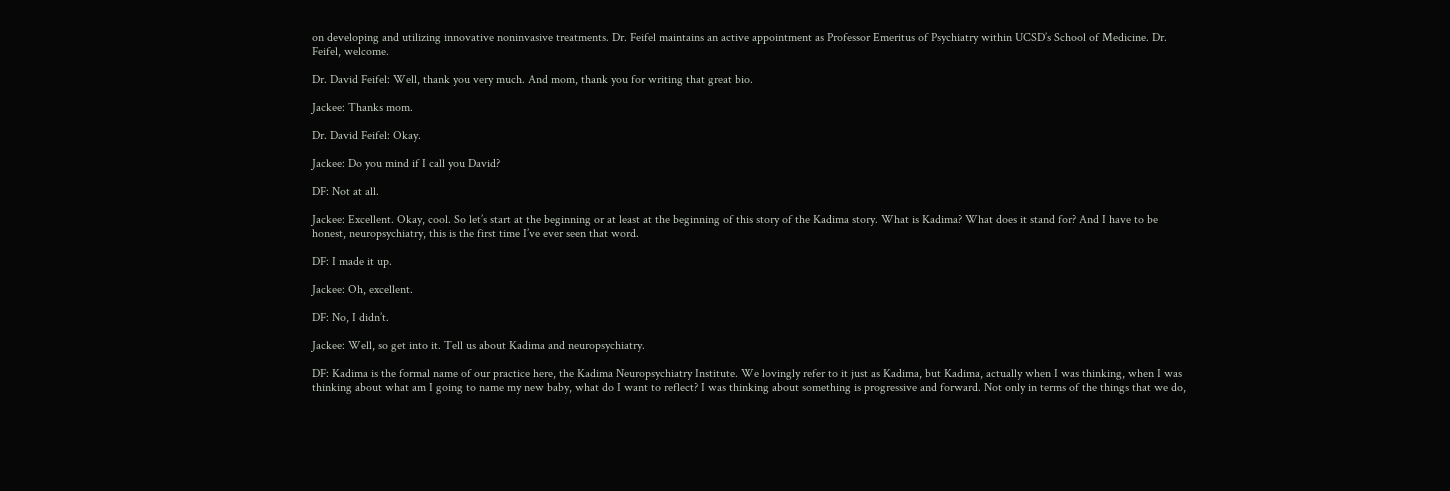on developing and utilizing innovative noninvasive treatments. Dr. Feifel maintains an active appointment as Professor Emeritus of Psychiatry within UCSD’s School of Medicine. Dr. Feifel, welcome.

Dr. David Feifel: Well, thank you very much. And mom, thank you for writing that great bio.

Jackee: Thanks mom.

Dr. David Feifel: Okay.

Jackee: Do you mind if I call you David?

DF: Not at all.

Jackee: Excellent. Okay, cool. So let’s start at the beginning or at least at the beginning of this story of the Kadima story. What is Kadima? What does it stand for? And I have to be honest, neuropsychiatry, this is the first time I’ve ever seen that word.

DF: I made it up.

Jackee: Oh, excellent.

DF: No, I didn’t.

Jackee: Well, so get into it. Tell us about Kadima and neuropsychiatry.

DF: Kadima is the formal name of our practice here, the Kadima Neuropsychiatry Institute. We lovingly refer to it just as Kadima, but Kadima, actually when I was thinking, when I was thinking about what am I going to name my new baby, what do I want to reflect? I was thinking about something is progressive and forward. Not only in terms of the things that we do,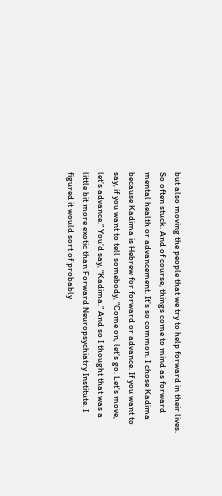but also moving the people that we try to help forward in their lives. So often stuck. And of course, things come to mind as forward mental health or advancement. It’s so common. I chose Kadima because Kadima is Hebrew for forward or advance. If you want to say, if you want to tell somebody, “Come on, let’s go. Let’s move, let’s advance.” You’d say, “Kadima.” And so I thought that was a little bit more exotic than Forward Neuropsychiatry Institute. I figured it would sort of probably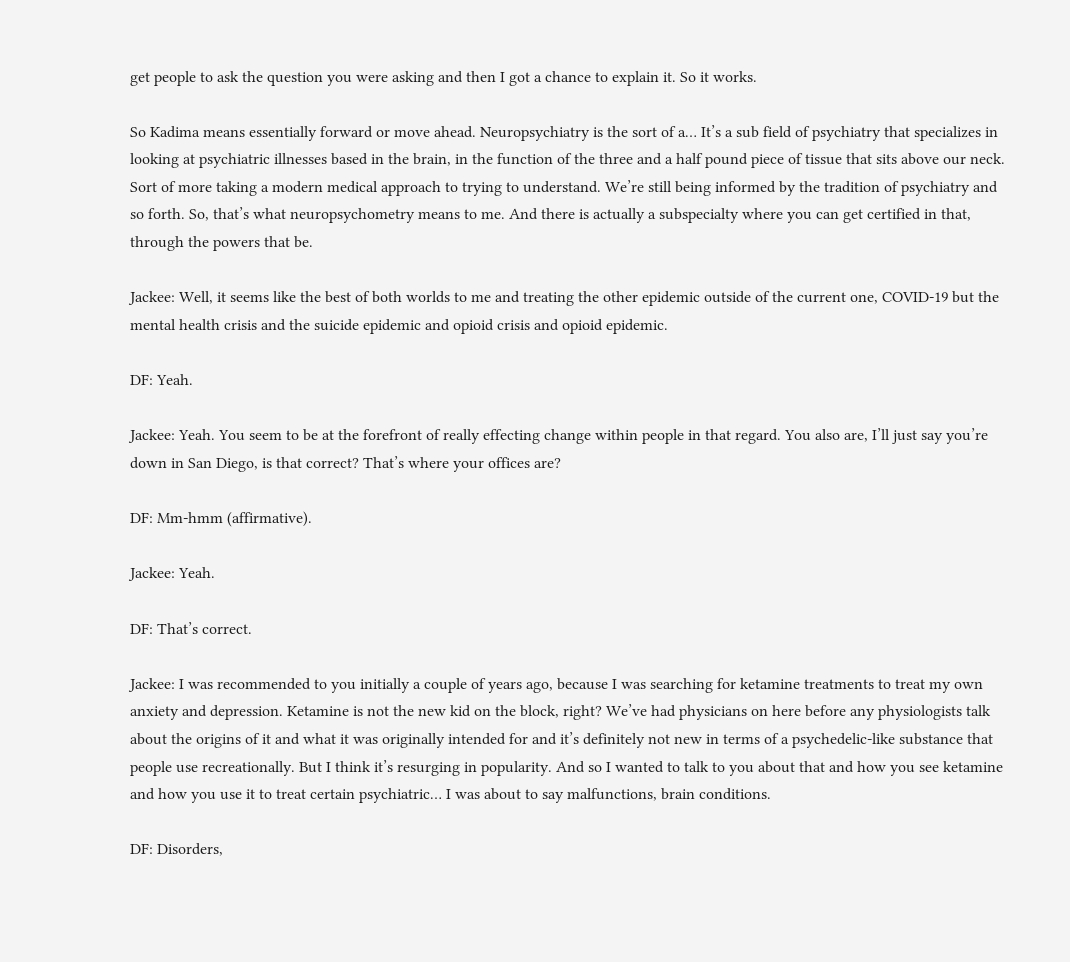get people to ask the question you were asking and then I got a chance to explain it. So it works.

So Kadima means essentially forward or move ahead. Neuropsychiatry is the sort of a… It’s a sub field of psychiatry that specializes in looking at psychiatric illnesses based in the brain, in the function of the three and a half pound piece of tissue that sits above our neck. Sort of more taking a modern medical approach to trying to understand. We’re still being informed by the tradition of psychiatry and so forth. So, that’s what neuropsychometry means to me. And there is actually a subspecialty where you can get certified in that, through the powers that be.

Jackee: Well, it seems like the best of both worlds to me and treating the other epidemic outside of the current one, COVID-19 but the mental health crisis and the suicide epidemic and opioid crisis and opioid epidemic.

DF: Yeah.

Jackee: Yeah. You seem to be at the forefront of really effecting change within people in that regard. You also are, I’ll just say you’re down in San Diego, is that correct? That’s where your offices are?

DF: Mm-hmm (affirmative).

Jackee: Yeah.

DF: That’s correct.

Jackee: I was recommended to you initially a couple of years ago, because I was searching for ketamine treatments to treat my own anxiety and depression. Ketamine is not the new kid on the block, right? We’ve had physicians on here before any physiologists talk about the origins of it and what it was originally intended for and it’s definitely not new in terms of a psychedelic-like substance that people use recreationally. But I think it’s resurging in popularity. And so I wanted to talk to you about that and how you see ketamine and how you use it to treat certain psychiatric… I was about to say malfunctions, brain conditions.

DF: Disorders,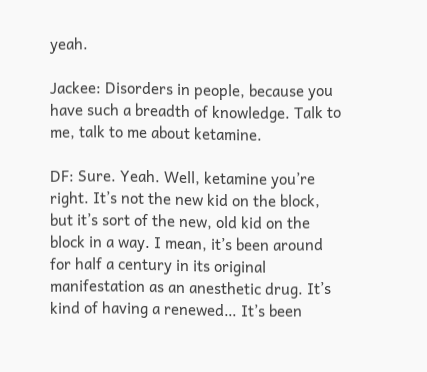yeah.

Jackee: Disorders in people, because you have such a breadth of knowledge. Talk to me, talk to me about ketamine.

DF: Sure. Yeah. Well, ketamine you’re right. It’s not the new kid on the block, but it’s sort of the new, old kid on the block in a way. I mean, it’s been around for half a century in its original manifestation as an anesthetic drug. It’s kind of having a renewed… It’s been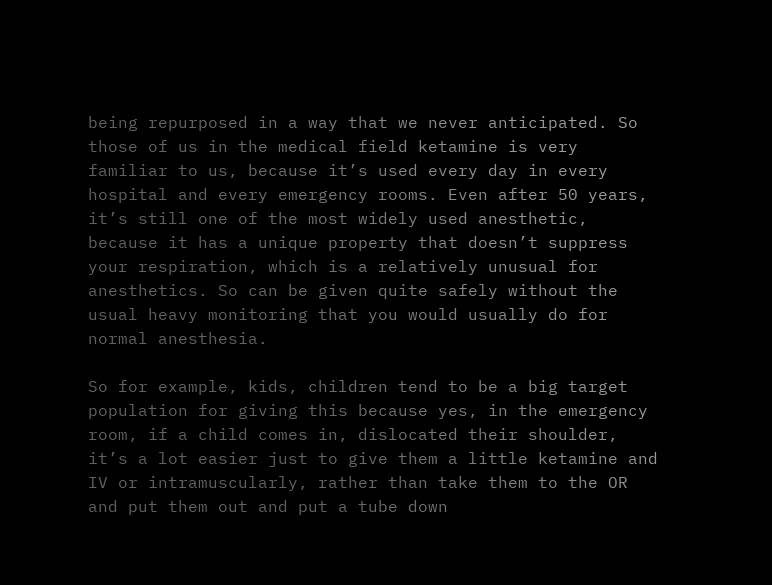being repurposed in a way that we never anticipated. So those of us in the medical field ketamine is very familiar to us, because it’s used every day in every hospital and every emergency rooms. Even after 50 years, it’s still one of the most widely used anesthetic, because it has a unique property that doesn’t suppress your respiration, which is a relatively unusual for anesthetics. So can be given quite safely without the usual heavy monitoring that you would usually do for normal anesthesia.

So for example, kids, children tend to be a big target population for giving this because yes, in the emergency room, if a child comes in, dislocated their shoulder, it’s a lot easier just to give them a little ketamine and IV or intramuscularly, rather than take them to the OR and put them out and put a tube down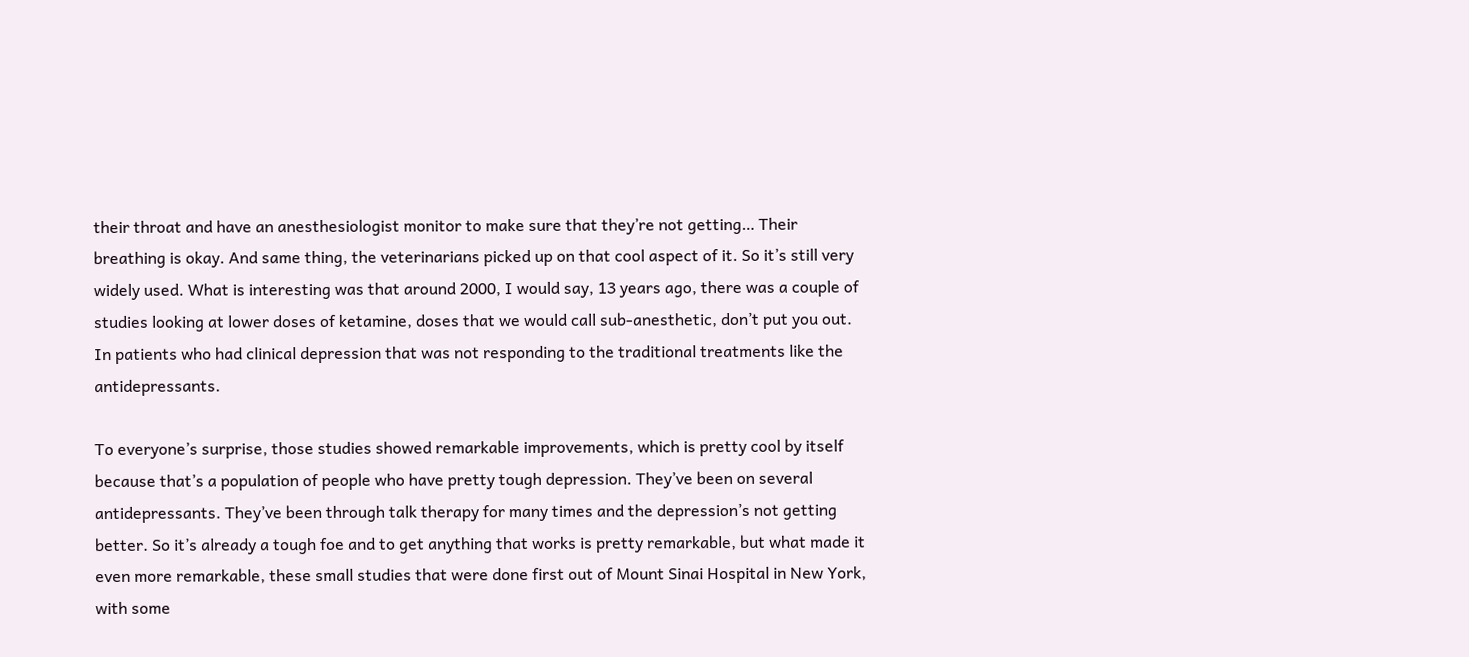their throat and have an anesthesiologist monitor to make sure that they’re not getting… Their breathing is okay. And same thing, the veterinarians picked up on that cool aspect of it. So it’s still very widely used. What is interesting was that around 2000, I would say, 13 years ago, there was a couple of studies looking at lower doses of ketamine, doses that we would call sub-anesthetic, don’t put you out. In patients who had clinical depression that was not responding to the traditional treatments like the antidepressants.

To everyone’s surprise, those studies showed remarkable improvements, which is pretty cool by itself because that’s a population of people who have pretty tough depression. They’ve been on several antidepressants. They’ve been through talk therapy for many times and the depression’s not getting better. So it’s already a tough foe and to get anything that works is pretty remarkable, but what made it even more remarkable, these small studies that were done first out of Mount Sinai Hospital in New York, with some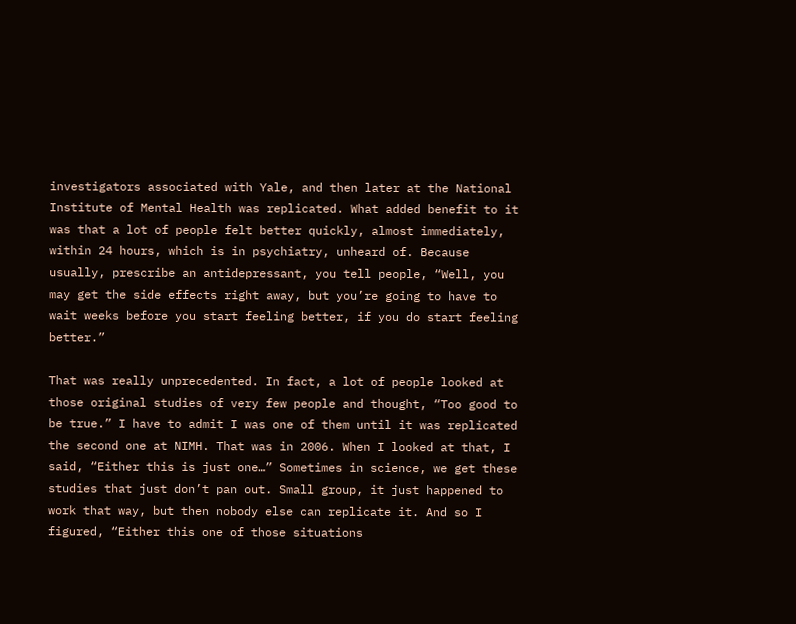investigators associated with Yale, and then later at the National Institute of Mental Health was replicated. What added benefit to it was that a lot of people felt better quickly, almost immediately, within 24 hours, which is in psychiatry, unheard of. Because usually, prescribe an antidepressant, you tell people, “Well, you may get the side effects right away, but you’re going to have to wait weeks before you start feeling better, if you do start feeling better.”

That was really unprecedented. In fact, a lot of people looked at those original studies of very few people and thought, “Too good to be true.” I have to admit I was one of them until it was replicated the second one at NIMH. That was in 2006. When I looked at that, I said, “Either this is just one…” Sometimes in science, we get these studies that just don’t pan out. Small group, it just happened to work that way, but then nobody else can replicate it. And so I figured, “Either this one of those situations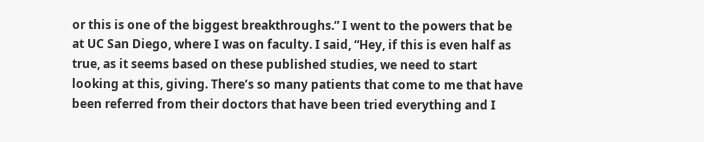or this is one of the biggest breakthroughs.” I went to the powers that be at UC San Diego, where I was on faculty. I said, “Hey, if this is even half as true, as it seems based on these published studies, we need to start looking at this, giving. There’s so many patients that come to me that have been referred from their doctors that have been tried everything and I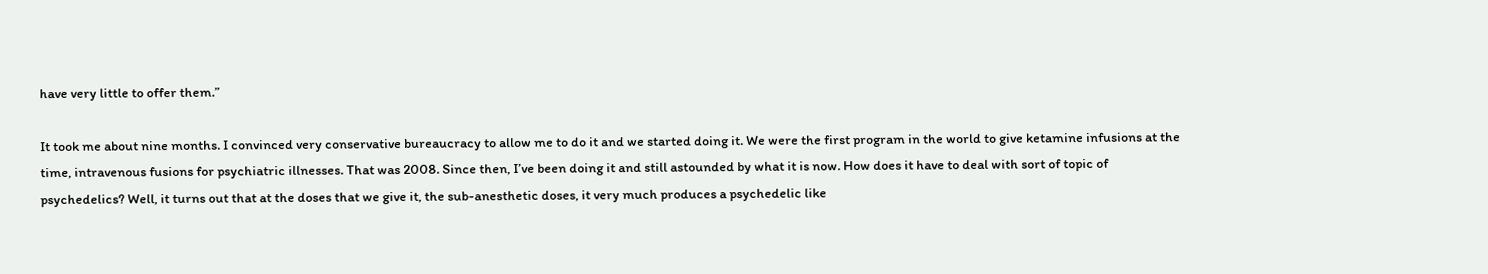have very little to offer them.”

It took me about nine months. I convinced very conservative bureaucracy to allow me to do it and we started doing it. We were the first program in the world to give ketamine infusions at the time, intravenous fusions for psychiatric illnesses. That was 2008. Since then, I’ve been doing it and still astounded by what it is now. How does it have to deal with sort of topic of psychedelics? Well, it turns out that at the doses that we give it, the sub-anesthetic doses, it very much produces a psychedelic like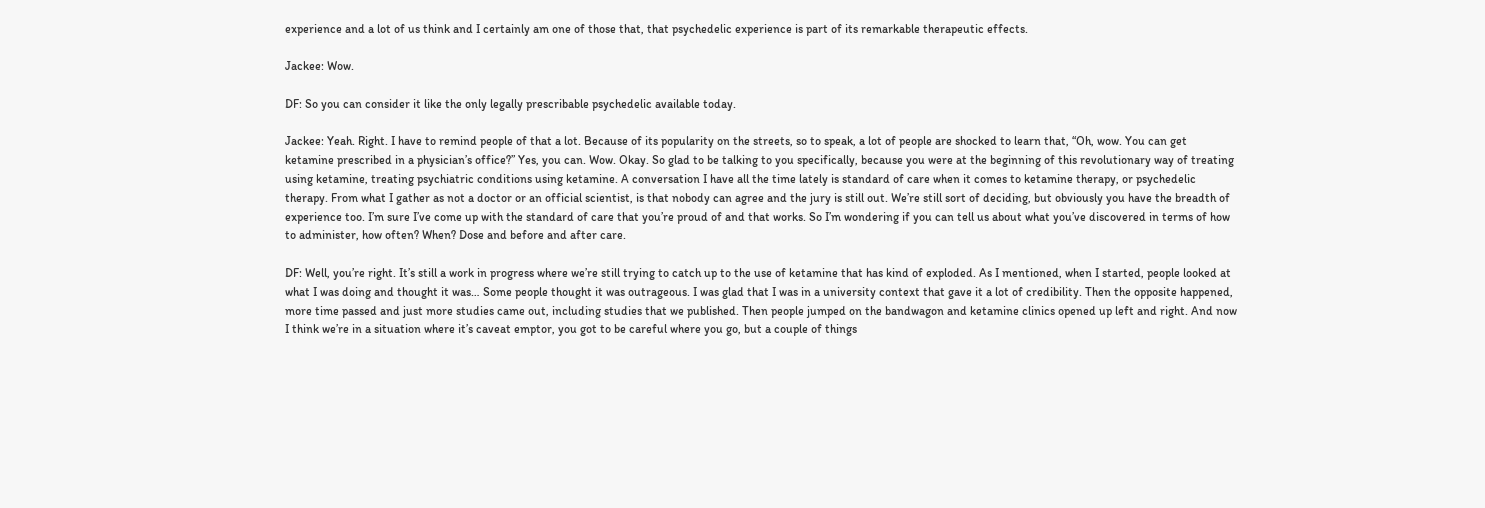experience and a lot of us think and I certainly am one of those that, that psychedelic experience is part of its remarkable therapeutic effects.

Jackee: Wow.

DF: So you can consider it like the only legally prescribable psychedelic available today.

Jackee: Yeah. Right. I have to remind people of that a lot. Because of its popularity on the streets, so to speak, a lot of people are shocked to learn that, “Oh, wow. You can get ketamine prescribed in a physician’s office?” Yes, you can. Wow. Okay. So glad to be talking to you specifically, because you were at the beginning of this revolutionary way of treating using ketamine, treating psychiatric conditions using ketamine. A conversation I have all the time lately is standard of care when it comes to ketamine therapy, or psychedelic therapy. From what I gather as not a doctor or an official scientist, is that nobody can agree and the jury is still out. We’re still sort of deciding, but obviously you have the breadth of experience too. I’m sure I’ve come up with the standard of care that you’re proud of and that works. So I’m wondering if you can tell us about what you’ve discovered in terms of how to administer, how often? When? Dose and before and after care.

DF: Well, you’re right. It’s still a work in progress where we’re still trying to catch up to the use of ketamine that has kind of exploded. As I mentioned, when I started, people looked at what I was doing and thought it was… Some people thought it was outrageous. I was glad that I was in a university context that gave it a lot of credibility. Then the opposite happened, more time passed and just more studies came out, including studies that we published. Then people jumped on the bandwagon and ketamine clinics opened up left and right. And now I think we’re in a situation where it’s caveat emptor, you got to be careful where you go, but a couple of things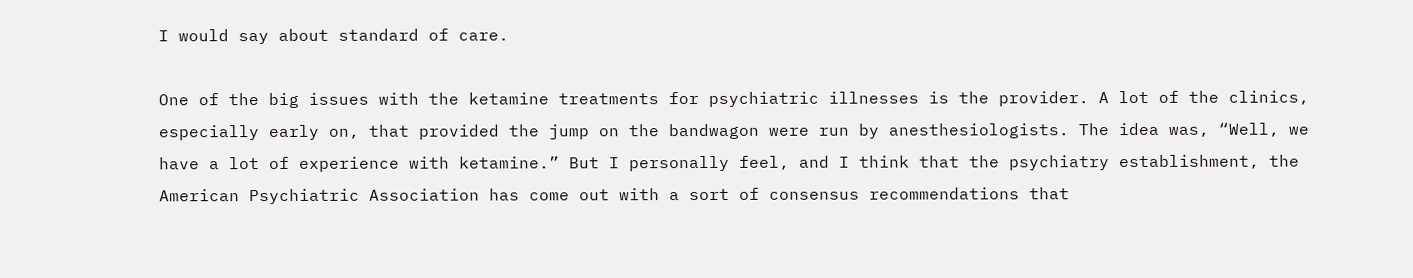I would say about standard of care.

One of the big issues with the ketamine treatments for psychiatric illnesses is the provider. A lot of the clinics, especially early on, that provided the jump on the bandwagon were run by anesthesiologists. The idea was, “Well, we have a lot of experience with ketamine.” But I personally feel, and I think that the psychiatry establishment, the American Psychiatric Association has come out with a sort of consensus recommendations that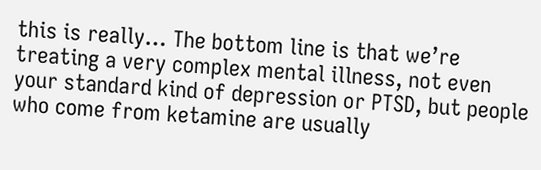this is really… The bottom line is that we’re treating a very complex mental illness, not even your standard kind of depression or PTSD, but people who come from ketamine are usually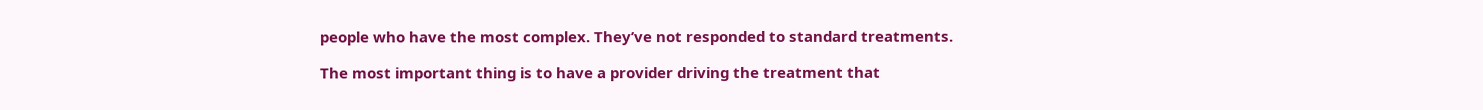people who have the most complex. They’ve not responded to standard treatments.

The most important thing is to have a provider driving the treatment that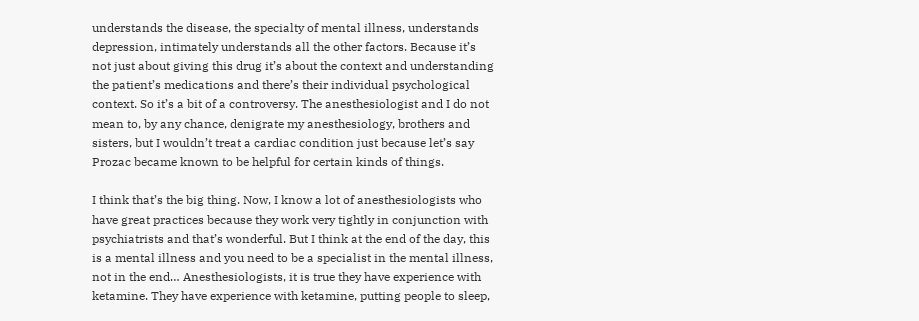understands the disease, the specialty of mental illness, understands depression, intimately understands all the other factors. Because it’s not just about giving this drug it’s about the context and understanding the patient’s medications and there’s their individual psychological context. So it’s a bit of a controversy. The anesthesiologist and I do not mean to, by any chance, denigrate my anesthesiology, brothers and sisters, but I wouldn’t treat a cardiac condition just because let’s say Prozac became known to be helpful for certain kinds of things.

I think that’s the big thing. Now, I know a lot of anesthesiologists who have great practices because they work very tightly in conjunction with psychiatrists and that’s wonderful. But I think at the end of the day, this is a mental illness and you need to be a specialist in the mental illness, not in the end… Anesthesiologists, it is true they have experience with ketamine. They have experience with ketamine, putting people to sleep,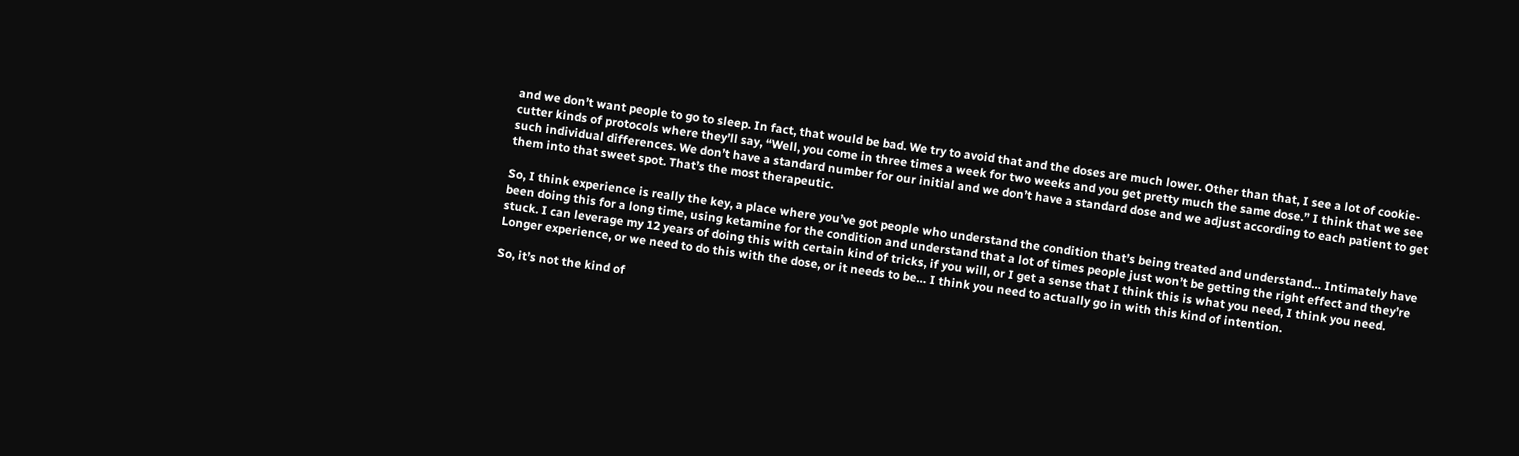and we don’t want people to go to sleep. In fact, that would be bad. We try to avoid that and the doses are much lower. Other than that, I see a lot of cookie-cutter kinds of protocols where they’ll say, “Well, you come in three times a week for two weeks and you get pretty much the same dose.” I think that we see such individual differences. We don’t have a standard number for our initial and we don’t have a standard dose and we adjust according to each patient to get them into that sweet spot. That’s the most therapeutic.

So, I think experience is really the key, a place where you’ve got people who understand the condition that’s being treated and understand… Intimately have been doing this for a long time, using ketamine for the condition and understand that a lot of times people just won’t be getting the right effect and they’re stuck. I can leverage my 12 years of doing this with certain kind of tricks, if you will, or I get a sense that I think this is what you need, I think you need. Longer experience, or we need to do this with the dose, or it needs to be… I think you need to actually go in with this kind of intention.

So, it’s not the kind of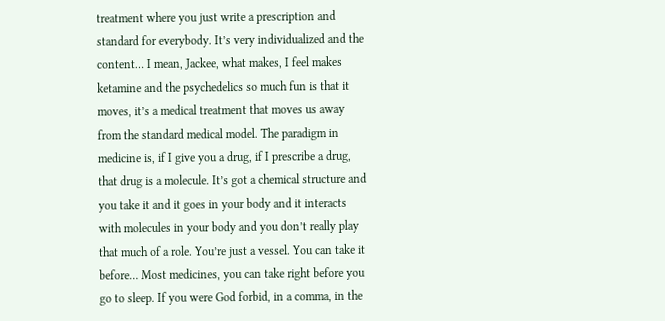treatment where you just write a prescription and standard for everybody. It’s very individualized and the content… I mean, Jackee, what makes, I feel makes ketamine and the psychedelics so much fun is that it moves, it’s a medical treatment that moves us away from the standard medical model. The paradigm in medicine is, if I give you a drug, if I prescribe a drug, that drug is a molecule. It’s got a chemical structure and you take it and it goes in your body and it interacts with molecules in your body and you don’t really play that much of a role. You’re just a vessel. You can take it before… Most medicines, you can take right before you go to sleep. If you were God forbid, in a comma, in the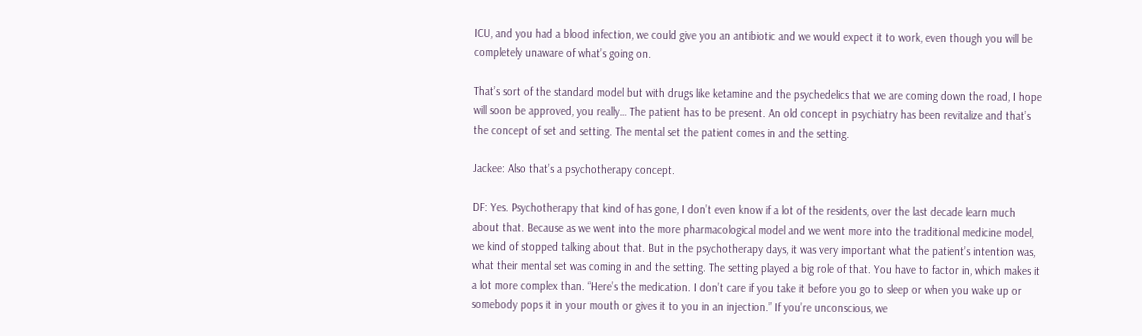ICU, and you had a blood infection, we could give you an antibiotic and we would expect it to work, even though you will be completely unaware of what’s going on.

That’s sort of the standard model but with drugs like ketamine and the psychedelics that we are coming down the road, I hope will soon be approved, you really… The patient has to be present. An old concept in psychiatry has been revitalize and that’s the concept of set and setting. The mental set the patient comes in and the setting.

Jackee: Also that’s a psychotherapy concept.

DF: Yes. Psychotherapy that kind of has gone, I don’t even know if a lot of the residents, over the last decade learn much about that. Because as we went into the more pharmacological model and we went more into the traditional medicine model, we kind of stopped talking about that. But in the psychotherapy days, it was very important what the patient’s intention was, what their mental set was coming in and the setting. The setting played a big role of that. You have to factor in, which makes it a lot more complex than. “Here’s the medication. I don’t care if you take it before you go to sleep or when you wake up or somebody pops it in your mouth or gives it to you in an injection.” If you’re unconscious, we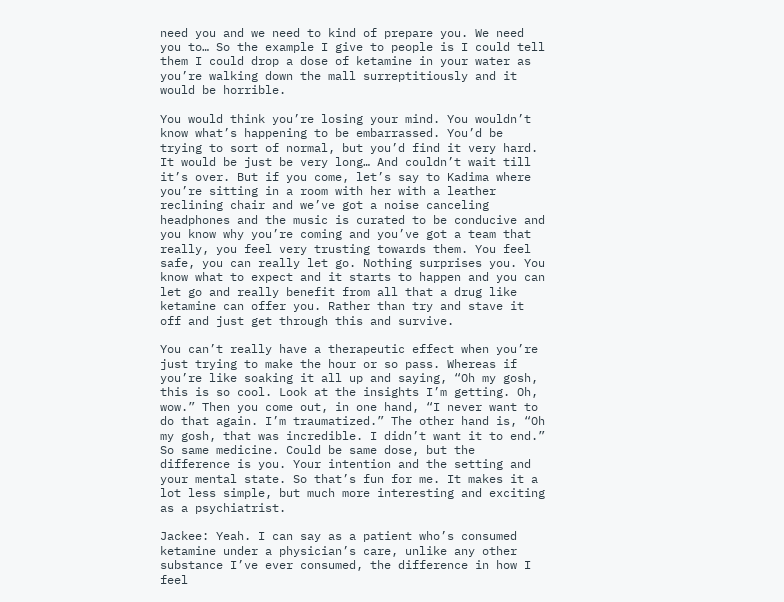need you and we need to kind of prepare you. We need you to… So the example I give to people is I could tell them I could drop a dose of ketamine in your water as you’re walking down the mall surreptitiously and it would be horrible.

You would think you’re losing your mind. You wouldn’t know what’s happening to be embarrassed. You’d be trying to sort of normal, but you’d find it very hard. It would be just be very long… And couldn’t wait till it’s over. But if you come, let’s say to Kadima where you’re sitting in a room with her with a leather reclining chair and we’ve got a noise canceling headphones and the music is curated to be conducive and you know why you’re coming and you’ve got a team that really, you feel very trusting towards them. You feel safe, you can really let go. Nothing surprises you. You know what to expect and it starts to happen and you can let go and really benefit from all that a drug like ketamine can offer you. Rather than try and stave it off and just get through this and survive.

You can’t really have a therapeutic effect when you’re just trying to make the hour or so pass. Whereas if you’re like soaking it all up and saying, “Oh my gosh, this is so cool. Look at the insights I’m getting. Oh, wow.” Then you come out, in one hand, “I never want to do that again. I’m traumatized.” The other hand is, “Oh my gosh, that was incredible. I didn’t want it to end.” So same medicine. Could be same dose, but the difference is you. Your intention and the setting and your mental state. So that’s fun for me. It makes it a lot less simple, but much more interesting and exciting as a psychiatrist.

Jackee: Yeah. I can say as a patient who’s consumed ketamine under a physician’s care, unlike any other substance I’ve ever consumed, the difference in how I feel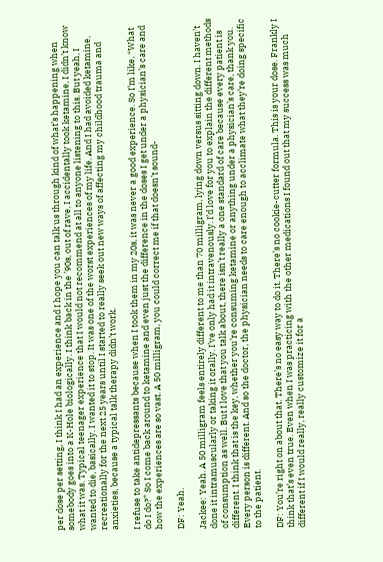per dose per setting, I think I had an experience and I hope you can talk us through kind of what’s happening when somebody goes into a K-Hole biologically. I think back in the ’90s, out of rave, I accidentally took ketamine, I didn’t know what it was. Typical teenager experience that I would not recommend at all to anyone listening to this. But yeah, I wanted to die, basically. I wanted it to stop. It was one of the worst experiences of my life. And I had avoided ketamine, recreationally for the next 25 years until I started to really seek out new ways of affecting my childhood trauma and anxieties, because a typical talk therapy didn’t work.

I refuse to take antidepressants because when I took them in my 20s, it was never a good experience. So I’m like, “What do I do?” So I come back around to ketamine and even just the difference in the doses I get under a physician’s care and how the experiences are so vast. A 50 milligram, you could correct me if that doesn’t sound-

DF: Yeah.

Jackee: Yeah. A 50 milligram feels entirely different to me than 70 milligram, lying down versus sitting down. I haven’t done it intramuscularly or taking it orally. I’ve only had it intravenously. I’d love for you to explain the different methods of consumption as well. But I love that you talk about, there isn’t really a one standard of care because every patient is different. I think that is the key, whether you’re consuming ketamine or anything under a physician’s care, thank you. Every person is different. And so the doctor, the physician needs to care enough to acclimate what they’re doing specific to the patient.

DF: You’re right on about that. There’s no easy way to do it. There’s no cookie-cutter formula. This is your dose. Frankly I think that’s even true. Even when I was practicing with the other medications I found out that my success was much different if I would really, really customize it for a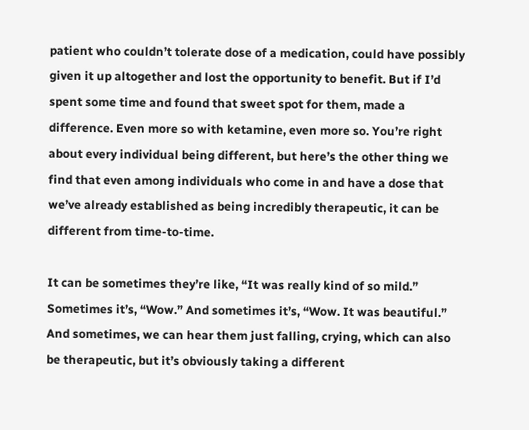patient who couldn’t tolerate dose of a medication, could have possibly given it up altogether and lost the opportunity to benefit. But if I’d spent some time and found that sweet spot for them, made a difference. Even more so with ketamine, even more so. You’re right about every individual being different, but here’s the other thing we find that even among individuals who come in and have a dose that we’ve already established as being incredibly therapeutic, it can be different from time-to-time.

It can be sometimes they’re like, “It was really kind of so mild.” Sometimes it’s, “Wow.” And sometimes it’s, “Wow. It was beautiful.” And sometimes, we can hear them just falling, crying, which can also be therapeutic, but it’s obviously taking a different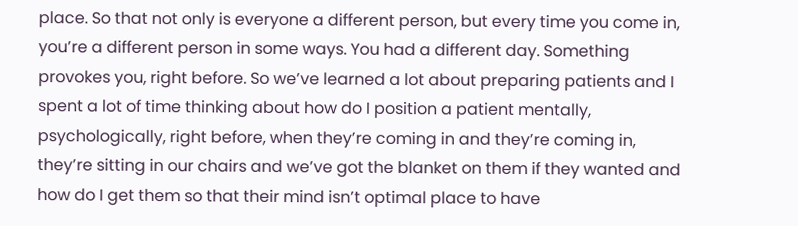place. So that not only is everyone a different person, but every time you come in, you’re a different person in some ways. You had a different day. Something provokes you, right before. So we’ve learned a lot about preparing patients and I spent a lot of time thinking about how do I position a patient mentally, psychologically, right before, when they’re coming in and they’re coming in, they’re sitting in our chairs and we’ve got the blanket on them if they wanted and how do I get them so that their mind isn’t optimal place to have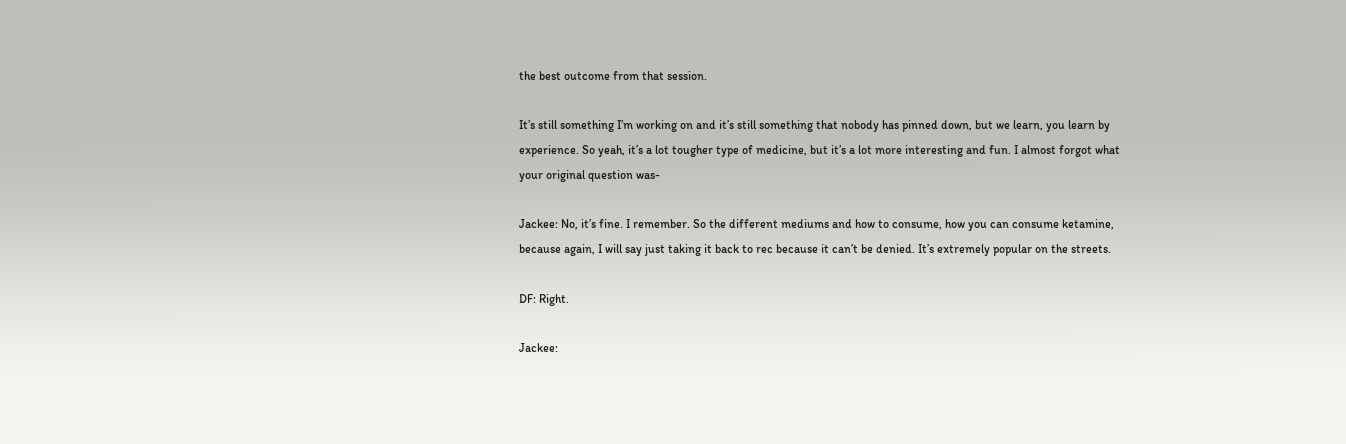the best outcome from that session.

It’s still something I’m working on and it’s still something that nobody has pinned down, but we learn, you learn by experience. So yeah, it’s a lot tougher type of medicine, but it’s a lot more interesting and fun. I almost forgot what your original question was-

Jackee: No, it’s fine. I remember. So the different mediums and how to consume, how you can consume ketamine, because again, I will say just taking it back to rec because it can’t be denied. It’s extremely popular on the streets.

DF: Right.

Jackee: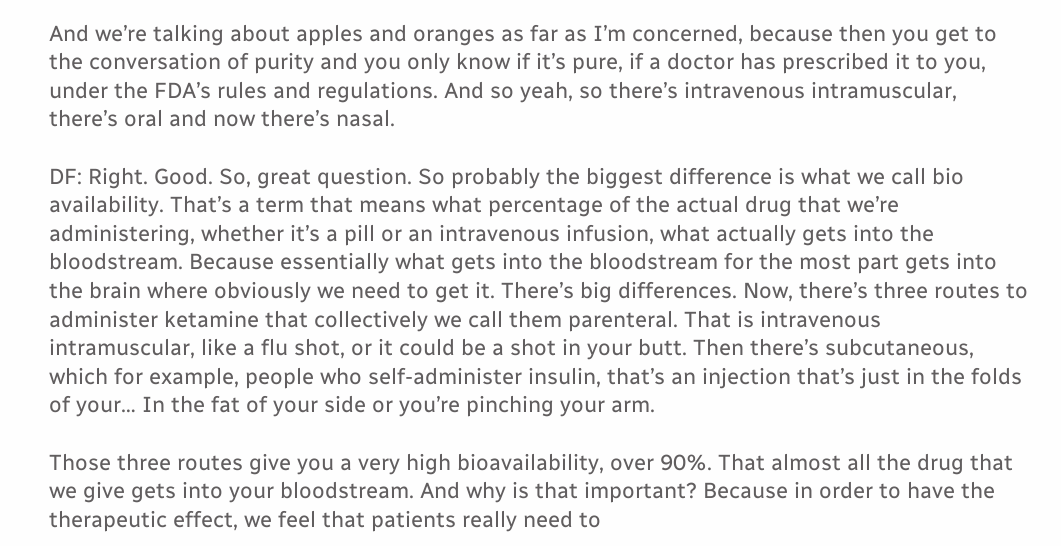And we’re talking about apples and oranges as far as I’m concerned, because then you get to the conversation of purity and you only know if it’s pure, if a doctor has prescribed it to you, under the FDA’s rules and regulations. And so yeah, so there’s intravenous intramuscular, there’s oral and now there’s nasal.

DF: Right. Good. So, great question. So probably the biggest difference is what we call bio availability. That’s a term that means what percentage of the actual drug that we’re administering, whether it’s a pill or an intravenous infusion, what actually gets into the bloodstream. Because essentially what gets into the bloodstream for the most part gets into the brain where obviously we need to get it. There’s big differences. Now, there’s three routes to administer ketamine that collectively we call them parenteral. That is intravenous intramuscular, like a flu shot, or it could be a shot in your butt. Then there’s subcutaneous, which for example, people who self-administer insulin, that’s an injection that’s just in the folds of your… In the fat of your side or you’re pinching your arm.

Those three routes give you a very high bioavailability, over 90%. That almost all the drug that we give gets into your bloodstream. And why is that important? Because in order to have the therapeutic effect, we feel that patients really need to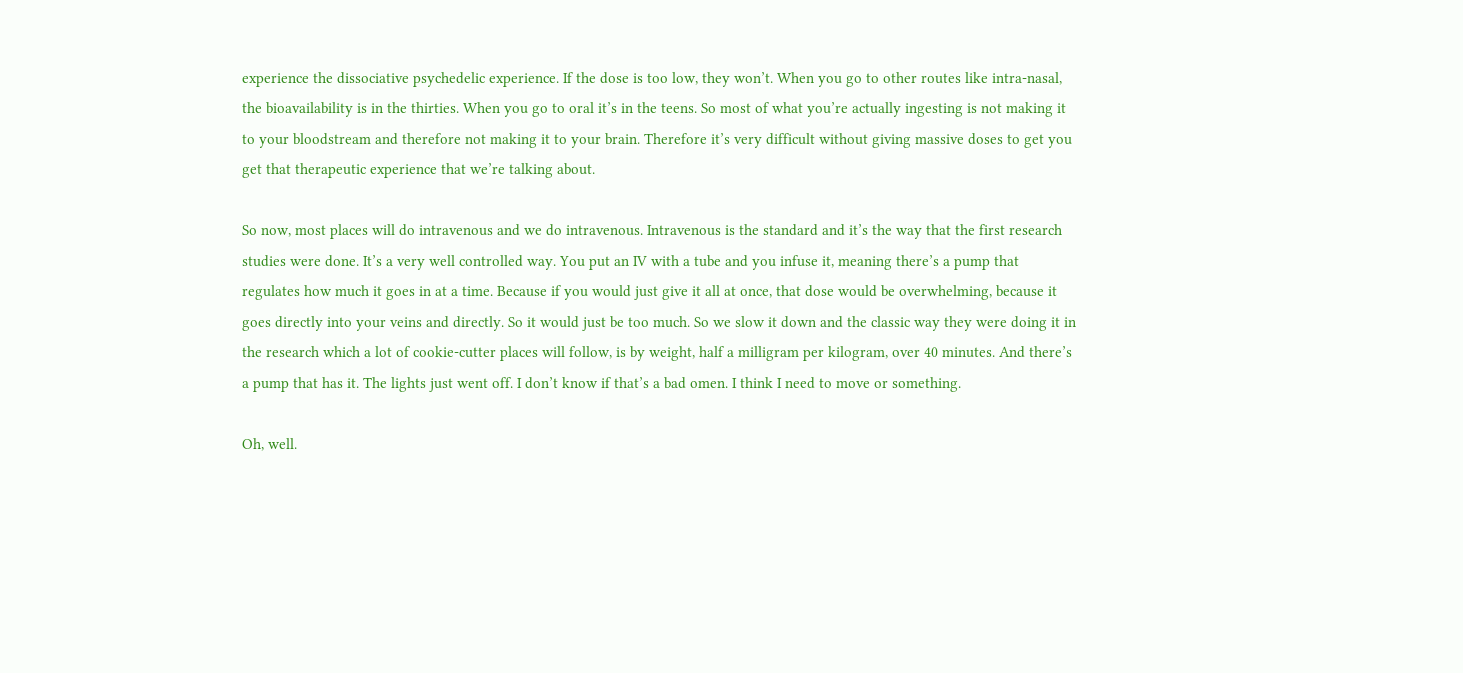experience the dissociative psychedelic experience. If the dose is too low, they won’t. When you go to other routes like intra-nasal, the bioavailability is in the thirties. When you go to oral it’s in the teens. So most of what you’re actually ingesting is not making it to your bloodstream and therefore not making it to your brain. Therefore it’s very difficult without giving massive doses to get you get that therapeutic experience that we’re talking about.

So now, most places will do intravenous and we do intravenous. Intravenous is the standard and it’s the way that the first research studies were done. It’s a very well controlled way. You put an IV with a tube and you infuse it, meaning there’s a pump that regulates how much it goes in at a time. Because if you would just give it all at once, that dose would be overwhelming, because it goes directly into your veins and directly. So it would just be too much. So we slow it down and the classic way they were doing it in the research which a lot of cookie-cutter places will follow, is by weight, half a milligram per kilogram, over 40 minutes. And there’s a pump that has it. The lights just went off. I don’t know if that’s a bad omen. I think I need to move or something.

Oh, well.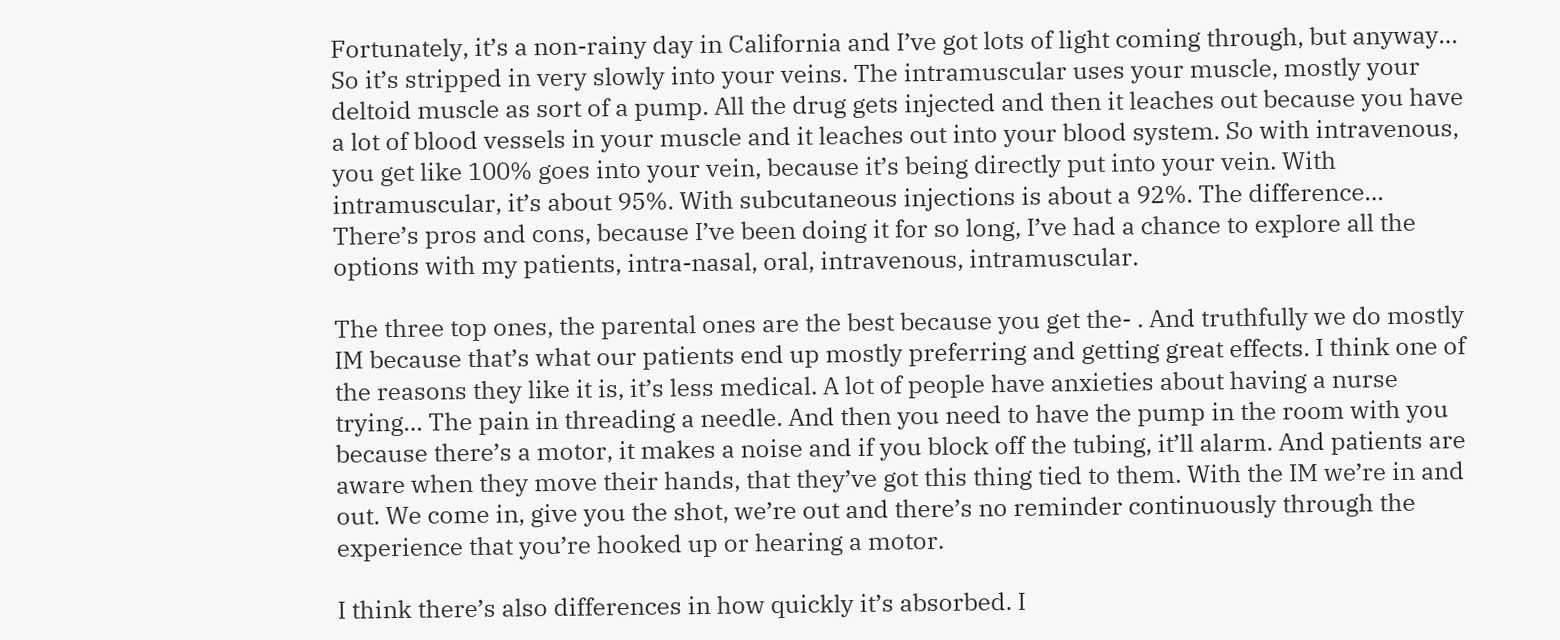Fortunately, it’s a non-rainy day in California and I’ve got lots of light coming through, but anyway… So it’s stripped in very slowly into your veins. The intramuscular uses your muscle, mostly your deltoid muscle as sort of a pump. All the drug gets injected and then it leaches out because you have a lot of blood vessels in your muscle and it leaches out into your blood system. So with intravenous, you get like 100% goes into your vein, because it’s being directly put into your vein. With intramuscular, it’s about 95%. With subcutaneous injections is about a 92%. The difference… There’s pros and cons, because I’ve been doing it for so long, I’ve had a chance to explore all the options with my patients, intra-nasal, oral, intravenous, intramuscular.

The three top ones, the parental ones are the best because you get the- . And truthfully we do mostly IM because that’s what our patients end up mostly preferring and getting great effects. I think one of the reasons they like it is, it’s less medical. A lot of people have anxieties about having a nurse trying… The pain in threading a needle. And then you need to have the pump in the room with you because there’s a motor, it makes a noise and if you block off the tubing, it’ll alarm. And patients are aware when they move their hands, that they’ve got this thing tied to them. With the IM we’re in and out. We come in, give you the shot, we’re out and there’s no reminder continuously through the experience that you’re hooked up or hearing a motor.

I think there’s also differences in how quickly it’s absorbed. I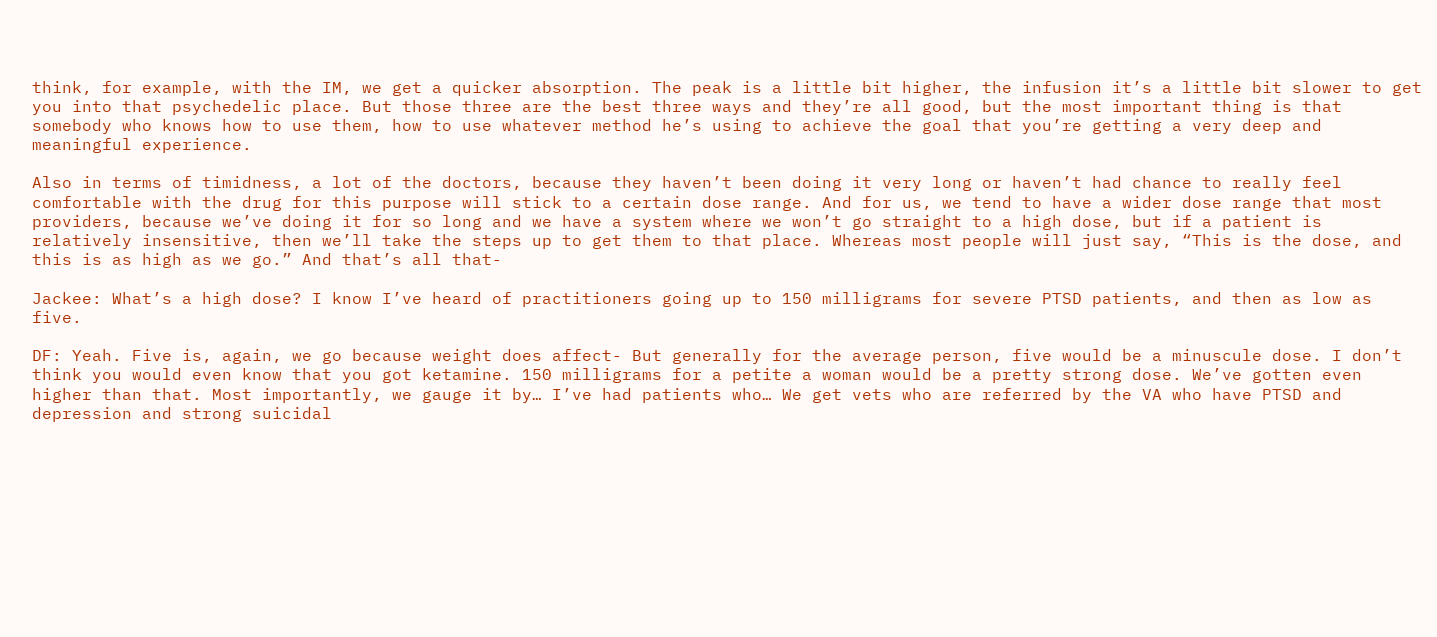think, for example, with the IM, we get a quicker absorption. The peak is a little bit higher, the infusion it’s a little bit slower to get you into that psychedelic place. But those three are the best three ways and they’re all good, but the most important thing is that somebody who knows how to use them, how to use whatever method he’s using to achieve the goal that you’re getting a very deep and meaningful experience.

Also in terms of timidness, a lot of the doctors, because they haven’t been doing it very long or haven’t had chance to really feel comfortable with the drug for this purpose will stick to a certain dose range. And for us, we tend to have a wider dose range that most providers, because we’ve doing it for so long and we have a system where we won’t go straight to a high dose, but if a patient is relatively insensitive, then we’ll take the steps up to get them to that place. Whereas most people will just say, “This is the dose, and this is as high as we go.” And that’s all that-

Jackee: What’s a high dose? I know I’ve heard of practitioners going up to 150 milligrams for severe PTSD patients, and then as low as five.

DF: Yeah. Five is, again, we go because weight does affect- But generally for the average person, five would be a minuscule dose. I don’t think you would even know that you got ketamine. 150 milligrams for a petite a woman would be a pretty strong dose. We’ve gotten even higher than that. Most importantly, we gauge it by… I’ve had patients who… We get vets who are referred by the VA who have PTSD and depression and strong suicidal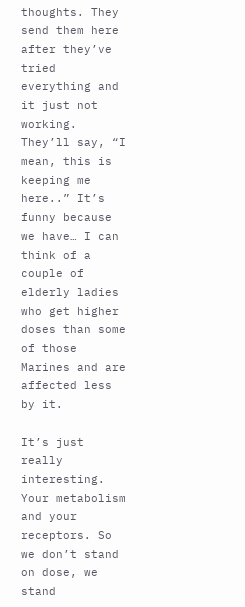thoughts. They send them here after they’ve tried everything and it just not working. They’ll say, “I mean, this is keeping me here..” It’s funny because we have… I can think of a couple of elderly ladies who get higher doses than some of those Marines and are affected less by it.

It’s just really interesting. Your metabolism and your receptors. So we don’t stand on dose, we stand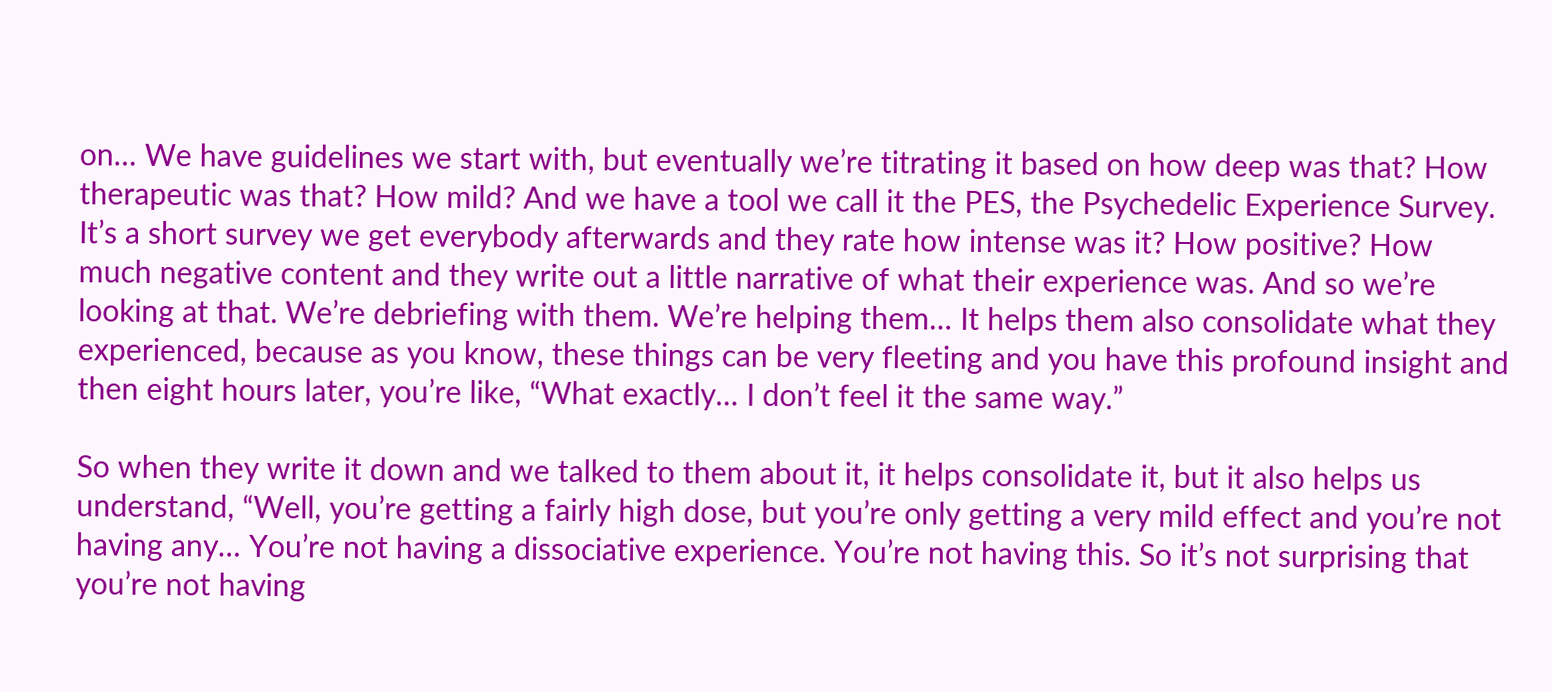on… We have guidelines we start with, but eventually we’re titrating it based on how deep was that? How therapeutic was that? How mild? And we have a tool we call it the PES, the Psychedelic Experience Survey. It’s a short survey we get everybody afterwards and they rate how intense was it? How positive? How much negative content and they write out a little narrative of what their experience was. And so we’re looking at that. We’re debriefing with them. We’re helping them… It helps them also consolidate what they experienced, because as you know, these things can be very fleeting and you have this profound insight and then eight hours later, you’re like, “What exactly… I don’t feel it the same way.”

So when they write it down and we talked to them about it, it helps consolidate it, but it also helps us understand, “Well, you’re getting a fairly high dose, but you’re only getting a very mild effect and you’re not having any… You’re not having a dissociative experience. You’re not having this. So it’s not surprising that you’re not having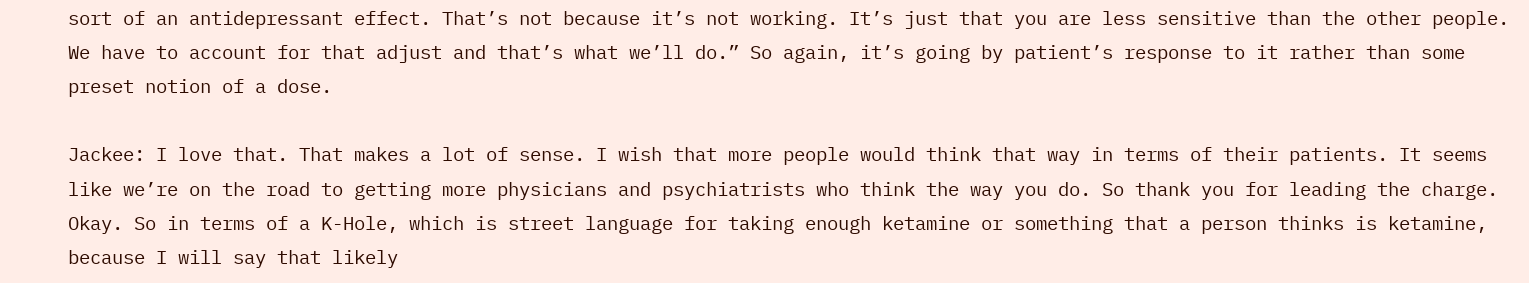sort of an antidepressant effect. That’s not because it’s not working. It’s just that you are less sensitive than the other people. We have to account for that adjust and that’s what we’ll do.” So again, it’s going by patient’s response to it rather than some preset notion of a dose.

Jackee: I love that. That makes a lot of sense. I wish that more people would think that way in terms of their patients. It seems like we’re on the road to getting more physicians and psychiatrists who think the way you do. So thank you for leading the charge. Okay. So in terms of a K-Hole, which is street language for taking enough ketamine or something that a person thinks is ketamine, because I will say that likely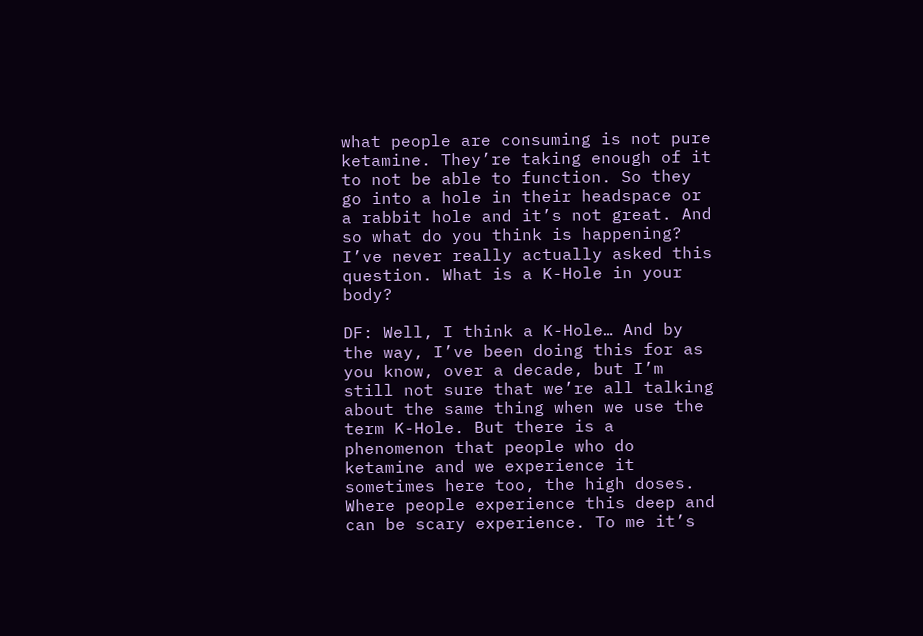what people are consuming is not pure ketamine. They’re taking enough of it to not be able to function. So they go into a hole in their headspace or a rabbit hole and it’s not great. And so what do you think is happening? I’ve never really actually asked this question. What is a K-Hole in your body?

DF: Well, I think a K-Hole… And by the way, I’ve been doing this for as you know, over a decade, but I’m still not sure that we’re all talking about the same thing when we use the term K-Hole. But there is a phenomenon that people who do ketamine and we experience it sometimes here too, the high doses. Where people experience this deep and can be scary experience. To me it’s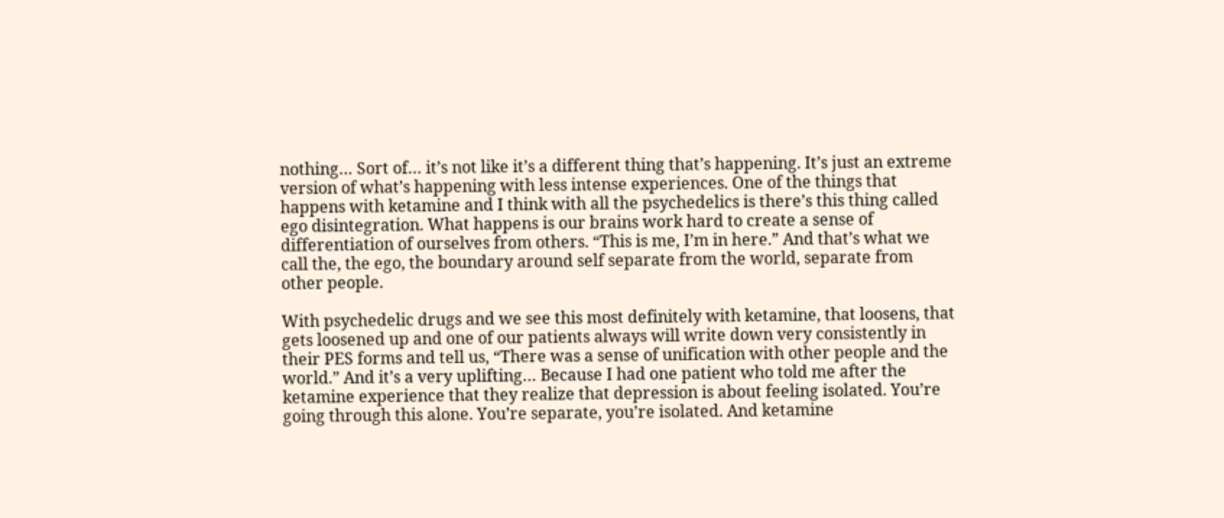nothing… Sort of… it’s not like it’s a different thing that’s happening. It’s just an extreme version of what’s happening with less intense experiences. One of the things that happens with ketamine and I think with all the psychedelics is there’s this thing called ego disintegration. What happens is our brains work hard to create a sense of differentiation of ourselves from others. “This is me, I’m in here.” And that’s what we call the, the ego, the boundary around self separate from the world, separate from other people.

With psychedelic drugs and we see this most definitely with ketamine, that loosens, that gets loosened up and one of our patients always will write down very consistently in their PES forms and tell us, “There was a sense of unification with other people and the world.” And it’s a very uplifting… Because I had one patient who told me after the ketamine experience that they realize that depression is about feeling isolated. You’re going through this alone. You’re separate, you’re isolated. And ketamine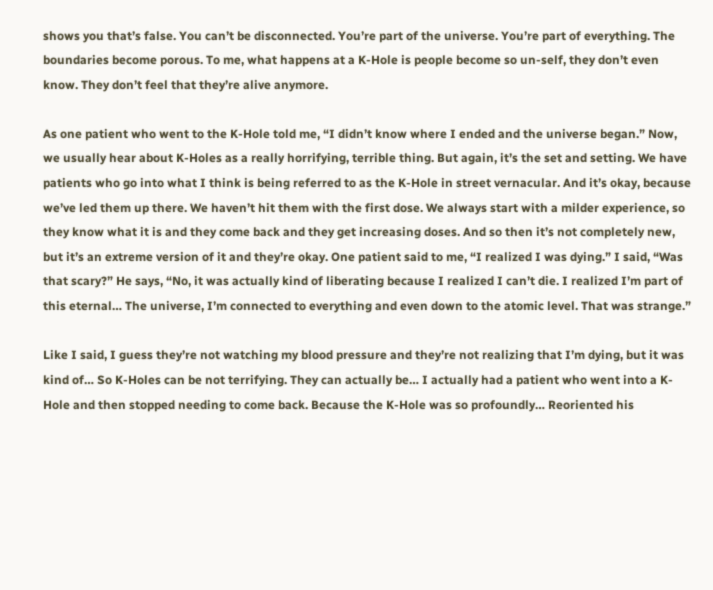shows you that’s false. You can’t be disconnected. You’re part of the universe. You’re part of everything. The boundaries become porous. To me, what happens at a K-Hole is people become so un-self, they don’t even know. They don’t feel that they’re alive anymore.

As one patient who went to the K-Hole told me, “I didn’t know where I ended and the universe began.” Now, we usually hear about K-Holes as a really horrifying, terrible thing. But again, it’s the set and setting. We have patients who go into what I think is being referred to as the K-Hole in street vernacular. And it’s okay, because we’ve led them up there. We haven’t hit them with the first dose. We always start with a milder experience, so they know what it is and they come back and they get increasing doses. And so then it’s not completely new, but it’s an extreme version of it and they’re okay. One patient said to me, “I realized I was dying.” I said, “Was that scary?” He says, “No, it was actually kind of liberating because I realized I can’t die. I realized I’m part of this eternal… The universe, I’m connected to everything and even down to the atomic level. That was strange.”

Like I said, I guess they’re not watching my blood pressure and they’re not realizing that I’m dying, but it was kind of… So K-Holes can be not terrifying. They can actually be… I actually had a patient who went into a K-Hole and then stopped needing to come back. Because the K-Hole was so profoundly… Reoriented his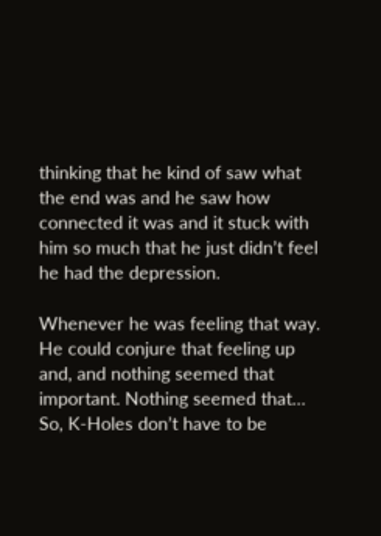thinking that he kind of saw what the end was and he saw how connected it was and it stuck with him so much that he just didn’t feel he had the depression.

Whenever he was feeling that way. He could conjure that feeling up and, and nothing seemed that important. Nothing seemed that… So, K-Holes don’t have to be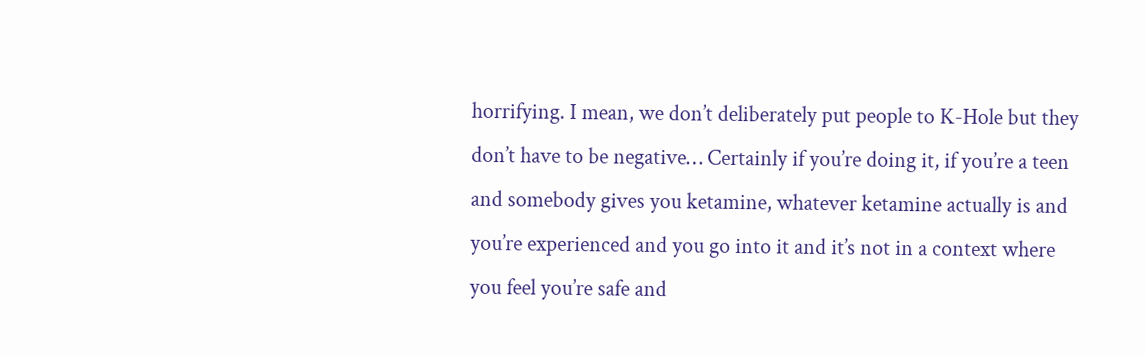horrifying. I mean, we don’t deliberately put people to K-Hole but they don’t have to be negative… Certainly if you’re doing it, if you’re a teen and somebody gives you ketamine, whatever ketamine actually is and you’re experienced and you go into it and it’s not in a context where you feel you’re safe and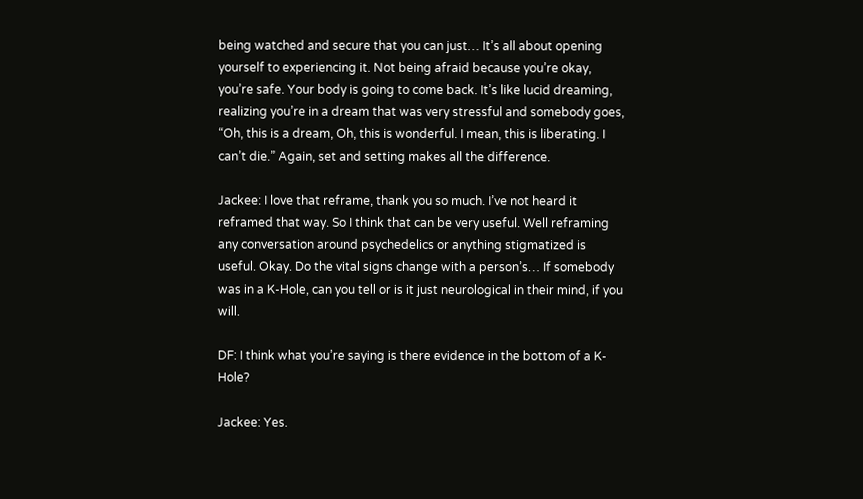being watched and secure that you can just… It’s all about opening yourself to experiencing it. Not being afraid because you’re okay, you’re safe. Your body is going to come back. It’s like lucid dreaming, realizing you’re in a dream that was very stressful and somebody goes, “Oh, this is a dream, Oh, this is wonderful. I mean, this is liberating. I can’t die.” Again, set and setting makes all the difference.

Jackee: I love that reframe, thank you so much. I’ve not heard it reframed that way. So I think that can be very useful. Well reframing any conversation around psychedelics or anything stigmatized is useful. Okay. Do the vital signs change with a person’s… If somebody was in a K-Hole, can you tell or is it just neurological in their mind, if you will.

DF: I think what you’re saying is there evidence in the bottom of a K-Hole?

Jackee: Yes.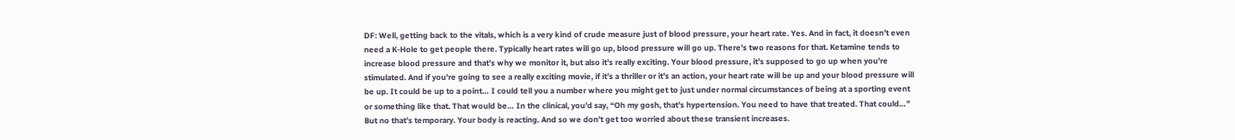DF: Well, getting back to the vitals, which is a very kind of crude measure just of blood pressure, your heart rate. Yes. And in fact, it doesn’t even need a K-Hole to get people there. Typically heart rates will go up, blood pressure will go up. There’s two reasons for that. Ketamine tends to increase blood pressure and that’s why we monitor it, but also it’s really exciting. Your blood pressure, it’s supposed to go up when you’re stimulated. And if you’re going to see a really exciting movie, if it’s a thriller or it’s an action, your heart rate will be up and your blood pressure will be up. It could be up to a point… I could tell you a number where you might get to just under normal circumstances of being at a sporting event or something like that. That would be… In the clinical, you’d say, “Oh my gosh, that’s hypertension. You need to have that treated. That could…” But no that’s temporary. Your body is reacting. And so we don’t get too worried about these transient increases.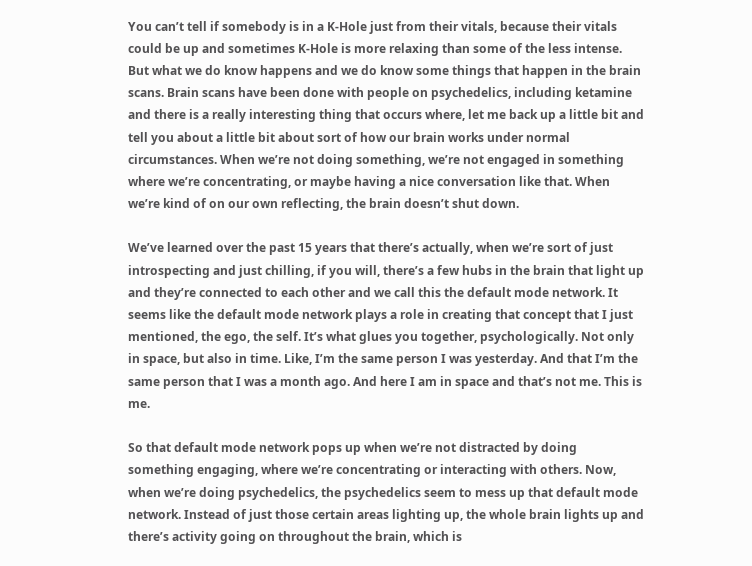You can’t tell if somebody is in a K-Hole just from their vitals, because their vitals could be up and sometimes K-Hole is more relaxing than some of the less intense. But what we do know happens and we do know some things that happen in the brain scans. Brain scans have been done with people on psychedelics, including ketamine and there is a really interesting thing that occurs where, let me back up a little bit and tell you about a little bit about sort of how our brain works under normal circumstances. When we’re not doing something, we’re not engaged in something where we’re concentrating, or maybe having a nice conversation like that. When we’re kind of on our own reflecting, the brain doesn’t shut down.

We’ve learned over the past 15 years that there’s actually, when we’re sort of just introspecting and just chilling, if you will, there’s a few hubs in the brain that light up and they’re connected to each other and we call this the default mode network. It seems like the default mode network plays a role in creating that concept that I just mentioned, the ego, the self. It’s what glues you together, psychologically. Not only in space, but also in time. Like, I’m the same person I was yesterday. And that I’m the same person that I was a month ago. And here I am in space and that’s not me. This is me.

So that default mode network pops up when we’re not distracted by doing something engaging, where we’re concentrating or interacting with others. Now, when we’re doing psychedelics, the psychedelics seem to mess up that default mode network. Instead of just those certain areas lighting up, the whole brain lights up and there’s activity going on throughout the brain, which is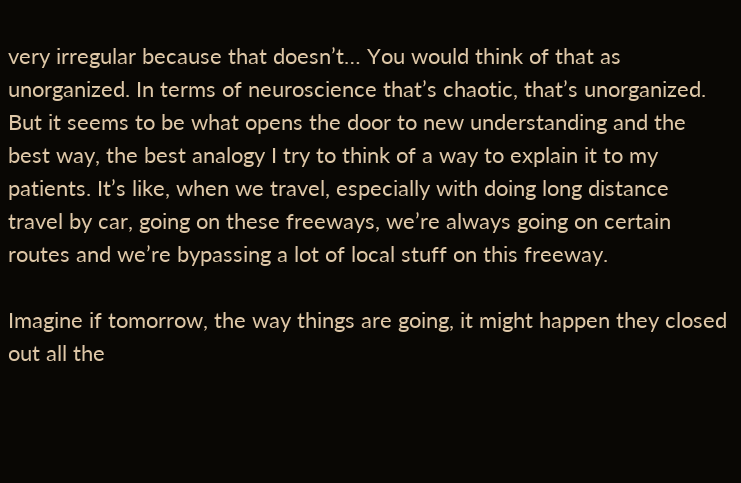very irregular because that doesn’t… You would think of that as unorganized. In terms of neuroscience that’s chaotic, that’s unorganized. But it seems to be what opens the door to new understanding and the best way, the best analogy I try to think of a way to explain it to my patients. It’s like, when we travel, especially with doing long distance travel by car, going on these freeways, we’re always going on certain routes and we’re bypassing a lot of local stuff on this freeway.

Imagine if tomorrow, the way things are going, it might happen they closed out all the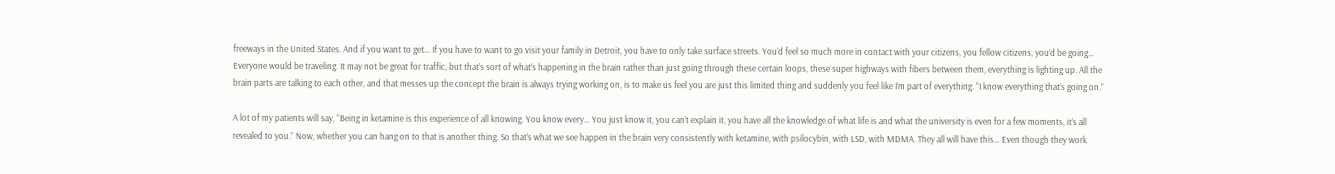freeways in the United States. And if you want to get… If you have to want to go visit your family in Detroit, you have to only take surface streets. You’d feel so much more in contact with your citizens, you fellow citizens, you’d be going… Everyone would be traveling. It may not be great for traffic, but that’s sort of what’s happening in the brain rather than just going through these certain loops, these super highways with fibers between them, everything is lighting up. All the brain parts are talking to each other, and that messes up the concept the brain is always trying working on, is to make us feel you are just this limited thing and suddenly you feel like I’m part of everything. “I know everything that’s going on.”

A lot of my patients will say, “Being in ketamine is this experience of all knowing. You know every… You just know it, you can’t explain it, you have all the knowledge of what life is and what the university is even for a few moments, it’s all revealed to you.” Now, whether you can hang on to that is another thing. So that’s what we see happen in the brain very consistently with ketamine, with psilocybin, with LSD, with MDMA. They all will have this… Even though they work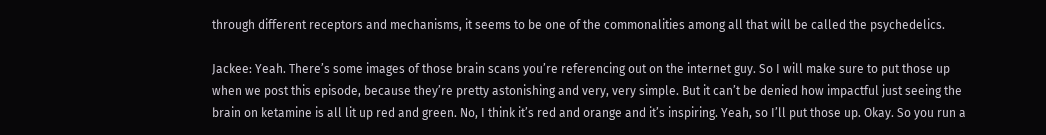through different receptors and mechanisms, it seems to be one of the commonalities among all that will be called the psychedelics.

Jackee: Yeah. There’s some images of those brain scans you’re referencing out on the internet guy. So I will make sure to put those up when we post this episode, because they’re pretty astonishing and very, very simple. But it can’t be denied how impactful just seeing the brain on ketamine is all lit up red and green. No, I think it’s red and orange and it’s inspiring. Yeah, so I’ll put those up. Okay. So you run a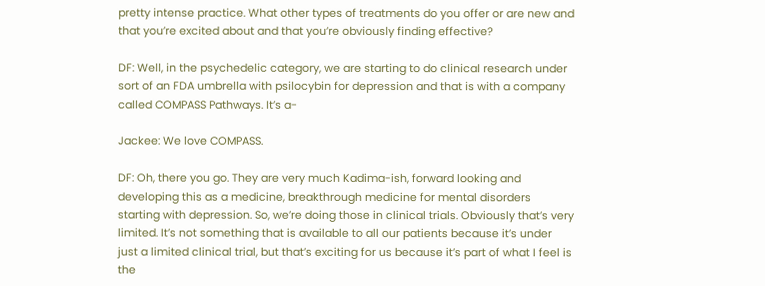pretty intense practice. What other types of treatments do you offer or are new and that you’re excited about and that you’re obviously finding effective?

DF: Well, in the psychedelic category, we are starting to do clinical research under sort of an FDA umbrella with psilocybin for depression and that is with a company called COMPASS Pathways. It’s a-

Jackee: We love COMPASS.

DF: Oh, there you go. They are very much Kadima-ish, forward looking and developing this as a medicine, breakthrough medicine for mental disorders starting with depression. So, we’re doing those in clinical trials. Obviously that’s very limited. It’s not something that is available to all our patients because it’s under just a limited clinical trial, but that’s exciting for us because it’s part of what I feel is the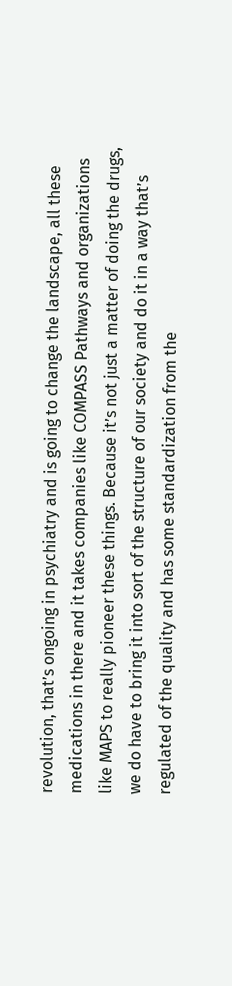revolution, that’s ongoing in psychiatry and is going to change the landscape, all these medications in there and it takes companies like COMPASS Pathways and organizations like MAPS to really pioneer these things. Because it’s not just a matter of doing the drugs, we do have to bring it into sort of the structure of our society and do it in a way that’s regulated of the quality and has some standardization from the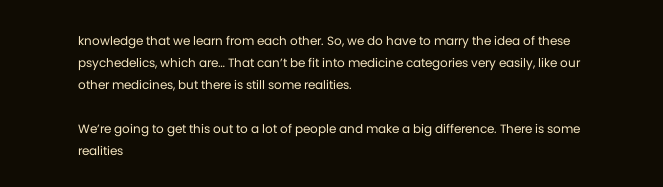knowledge that we learn from each other. So, we do have to marry the idea of these psychedelics, which are… That can’t be fit into medicine categories very easily, like our other medicines, but there is still some realities.

We’re going to get this out to a lot of people and make a big difference. There is some realities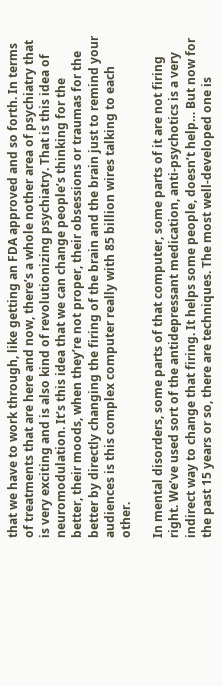that we have to work through, like getting an FDA approved and so forth. In terms of treatments that are here and now, there’s a whole nother area of psychiatry that is very exciting and is also kind of revolutionizing psychiatry. That is this idea of neuromodulation. It’s this idea that we can change people’s thinking for the better, their moods, when they’re not proper, their obsessions or traumas for the better by directly changing the firing of the brain and the brain just to remind your audiences is this complex computer really with 85 billion wires talking to each other.

In mental disorders, some parts of that computer, some parts of it are not firing right. We’ve used sort of the antidepressant medication, anti-psychotics is a very indirect way to change that firing. It helps some people, doesn’t help… But now for the past 15 years or so, there are techniques. The most well-developed one is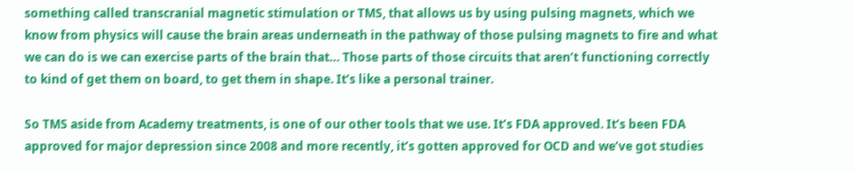something called transcranial magnetic stimulation or TMS, that allows us by using pulsing magnets, which we know from physics will cause the brain areas underneath in the pathway of those pulsing magnets to fire and what we can do is we can exercise parts of the brain that… Those parts of those circuits that aren’t functioning correctly to kind of get them on board, to get them in shape. It’s like a personal trainer.

So TMS aside from Academy treatments, is one of our other tools that we use. It’s FDA approved. It’s been FDA approved for major depression since 2008 and more recently, it’s gotten approved for OCD and we’ve got studies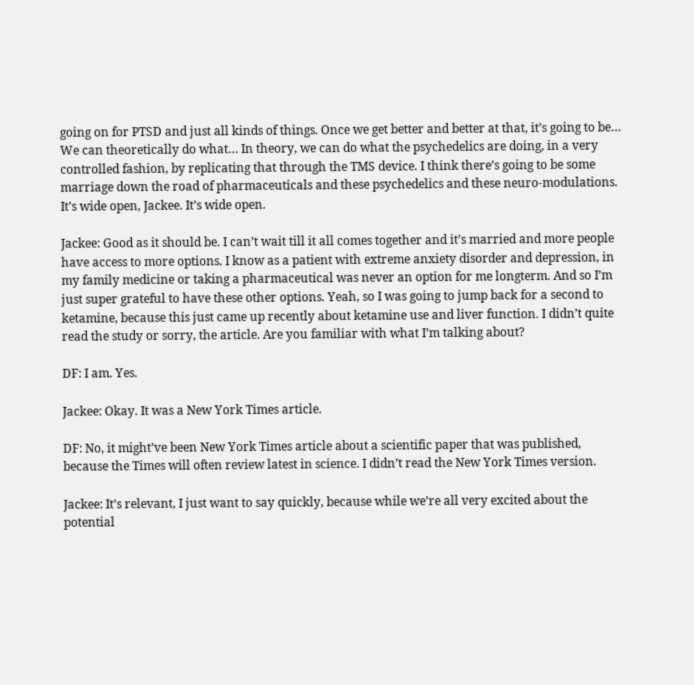going on for PTSD and just all kinds of things. Once we get better and better at that, it’s going to be… We can theoretically do what… In theory, we can do what the psychedelics are doing, in a very controlled fashion, by replicating that through the TMS device. I think there’s going to be some marriage down the road of pharmaceuticals and these psychedelics and these neuro-modulations. It’s wide open, Jackee. It’s wide open.

Jackee: Good as it should be. I can’t wait till it all comes together and it’s married and more people have access to more options. I know as a patient with extreme anxiety disorder and depression, in my family medicine or taking a pharmaceutical was never an option for me longterm. And so I’m just super grateful to have these other options. Yeah, so I was going to jump back for a second to ketamine, because this just came up recently about ketamine use and liver function. I didn’t quite read the study or sorry, the article. Are you familiar with what I’m talking about?

DF: I am. Yes.

Jackee: Okay. It was a New York Times article.

DF: No, it might’ve been New York Times article about a scientific paper that was published, because the Times will often review latest in science. I didn’t read the New York Times version.

Jackee: It’s relevant, I just want to say quickly, because while we’re all very excited about the potential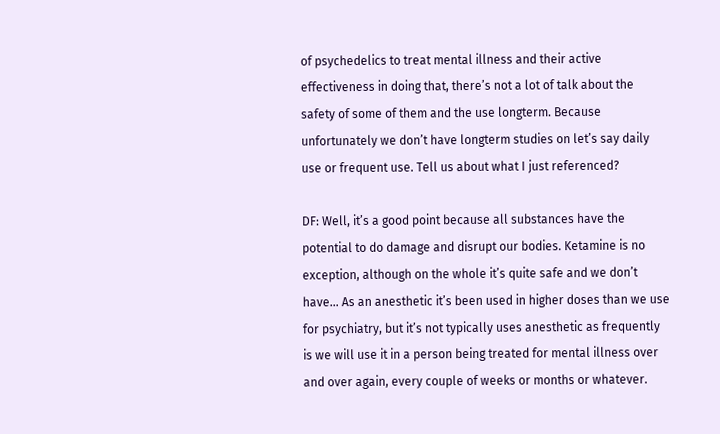of psychedelics to treat mental illness and their active effectiveness in doing that, there’s not a lot of talk about the safety of some of them and the use longterm. Because unfortunately we don’t have longterm studies on let’s say daily use or frequent use. Tell us about what I just referenced?

DF: Well, it’s a good point because all substances have the potential to do damage and disrupt our bodies. Ketamine is no exception, although on the whole it’s quite safe and we don’t have… As an anesthetic it’s been used in higher doses than we use for psychiatry, but it’s not typically uses anesthetic as frequently is we will use it in a person being treated for mental illness over and over again, every couple of weeks or months or whatever.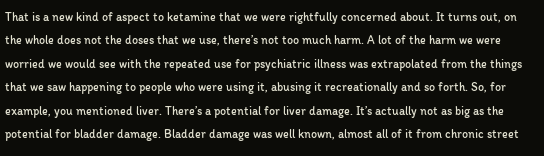That is a new kind of aspect to ketamine that we were rightfully concerned about. It turns out, on the whole does not the doses that we use, there’s not too much harm. A lot of the harm we were worried we would see with the repeated use for psychiatric illness was extrapolated from the things that we saw happening to people who were using it, abusing it recreationally and so forth. So, for example, you mentioned liver. There’s a potential for liver damage. It’s actually not as big as the potential for bladder damage. Bladder damage was well known, almost all of it from chronic street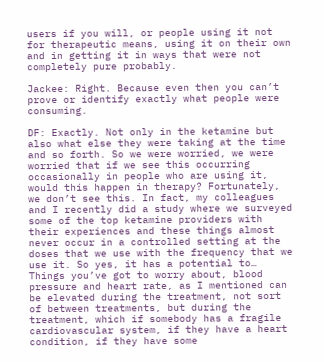users if you will, or people using it not for therapeutic means, using it on their own and in getting it in ways that were not completely pure probably.

Jackee: Right. Because even then you can’t prove or identify exactly what people were consuming.

DF: Exactly. Not only in the ketamine but also what else they were taking at the time and so forth. So we were worried, we were worried that if we see this occurring occasionally in people who are using it, would this happen in therapy? Fortunately, we don’t see this. In fact, my colleagues and I recently did a study where we surveyed some of the top ketamine providers with their experiences and these things almost never occur in a controlled setting at the doses that we use with the frequency that we use it. So yes, it has a potential to… Things you’ve got to worry about, blood pressure and heart rate, as I mentioned can be elevated during the treatment, not sort of between treatments, but during the treatment, which if somebody has a fragile cardiovascular system, if they have a heart condition, if they have some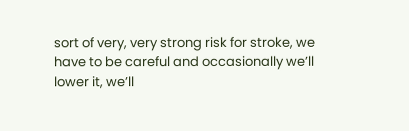sort of very, very strong risk for stroke, we have to be careful and occasionally we’ll lower it, we’ll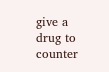give a drug to counter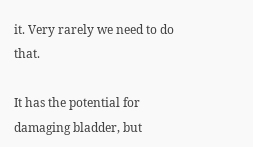it. Very rarely we need to do that.

It has the potential for damaging bladder, but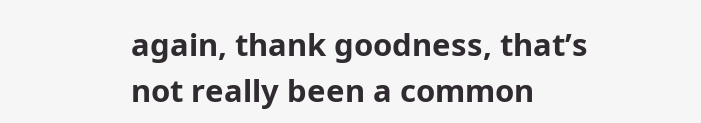again, thank goodness, that’s not really been a common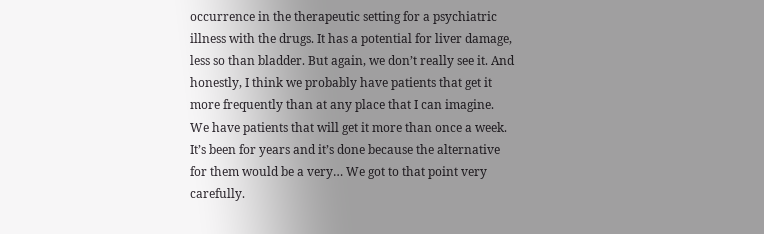occurrence in the therapeutic setting for a psychiatric illness with the drugs. It has a potential for liver damage, less so than bladder. But again, we don’t really see it. And honestly, I think we probably have patients that get it more frequently than at any place that I can imagine. We have patients that will get it more than once a week. It’s been for years and it’s done because the alternative for them would be a very… We got to that point very carefully.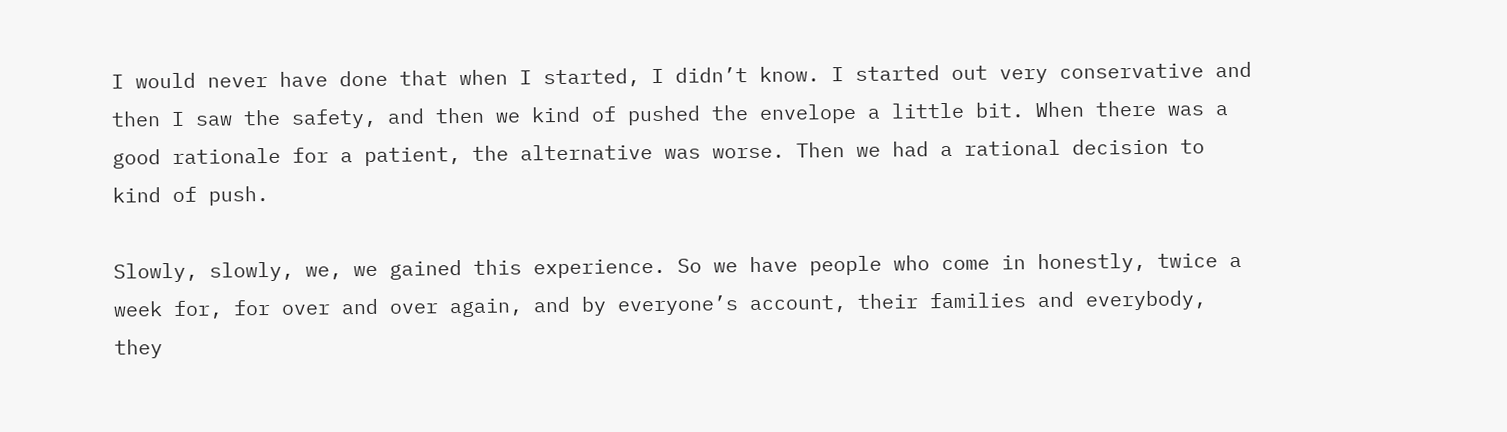I would never have done that when I started, I didn’t know. I started out very conservative and then I saw the safety, and then we kind of pushed the envelope a little bit. When there was a good rationale for a patient, the alternative was worse. Then we had a rational decision to kind of push.

Slowly, slowly, we, we gained this experience. So we have people who come in honestly, twice a week for, for over and over again, and by everyone’s account, their families and everybody, they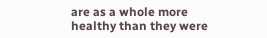are as a whole more healthy than they were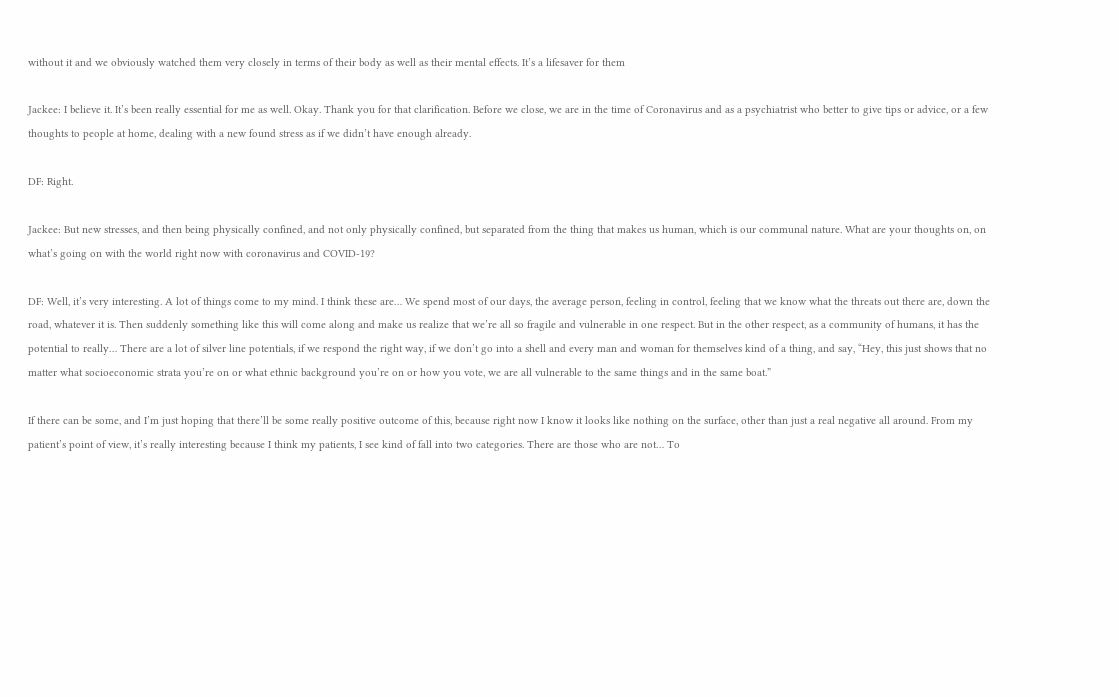without it and we obviously watched them very closely in terms of their body as well as their mental effects. It’s a lifesaver for them

Jackee: I believe it. It’s been really essential for me as well. Okay. Thank you for that clarification. Before we close, we are in the time of Coronavirus and as a psychiatrist who better to give tips or advice, or a few thoughts to people at home, dealing with a new found stress as if we didn’t have enough already.

DF: Right.

Jackee: But new stresses, and then being physically confined, and not only physically confined, but separated from the thing that makes us human, which is our communal nature. What are your thoughts on, on what’s going on with the world right now with coronavirus and COVID-19?

DF: Well, it’s very interesting. A lot of things come to my mind. I think these are… We spend most of our days, the average person, feeling in control, feeling that we know what the threats out there are, down the road, whatever it is. Then suddenly something like this will come along and make us realize that we’re all so fragile and vulnerable in one respect. But in the other respect, as a community of humans, it has the potential to really… There are a lot of silver line potentials, if we respond the right way, if we don’t go into a shell and every man and woman for themselves kind of a thing, and say, “Hey, this just shows that no matter what socioeconomic strata you’re on or what ethnic background you’re on or how you vote, we are all vulnerable to the same things and in the same boat.”

If there can be some, and I’m just hoping that there’ll be some really positive outcome of this, because right now I know it looks like nothing on the surface, other than just a real negative all around. From my patient’s point of view, it’s really interesting because I think my patients, I see kind of fall into two categories. There are those who are not… To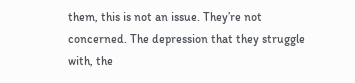them, this is not an issue. They’re not concerned. The depression that they struggle with, the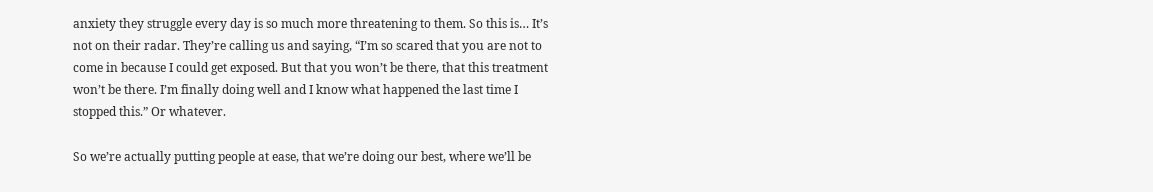anxiety they struggle every day is so much more threatening to them. So this is… It’s not on their radar. They’re calling us and saying, “I’m so scared that you are not to come in because I could get exposed. But that you won’t be there, that this treatment won’t be there. I’m finally doing well and I know what happened the last time I stopped this.” Or whatever.

So we’re actually putting people at ease, that we’re doing our best, where we’ll be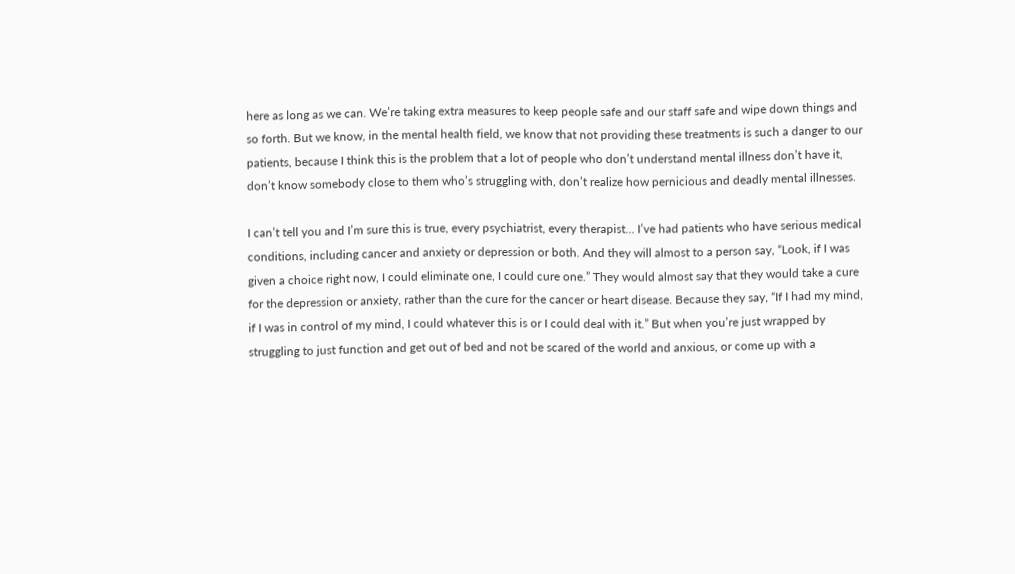here as long as we can. We’re taking extra measures to keep people safe and our staff safe and wipe down things and so forth. But we know, in the mental health field, we know that not providing these treatments is such a danger to our patients, because I think this is the problem that a lot of people who don’t understand mental illness don’t have it, don’t know somebody close to them who’s struggling with, don’t realize how pernicious and deadly mental illnesses.

I can’t tell you and I’m sure this is true, every psychiatrist, every therapist… I’ve had patients who have serious medical conditions, including cancer and anxiety or depression or both. And they will almost to a person say, “Look, if I was given a choice right now, I could eliminate one, I could cure one.” They would almost say that they would take a cure for the depression or anxiety, rather than the cure for the cancer or heart disease. Because they say, “If I had my mind, if I was in control of my mind, I could whatever this is or I could deal with it.” But when you’re just wrapped by struggling to just function and get out of bed and not be scared of the world and anxious, or come up with a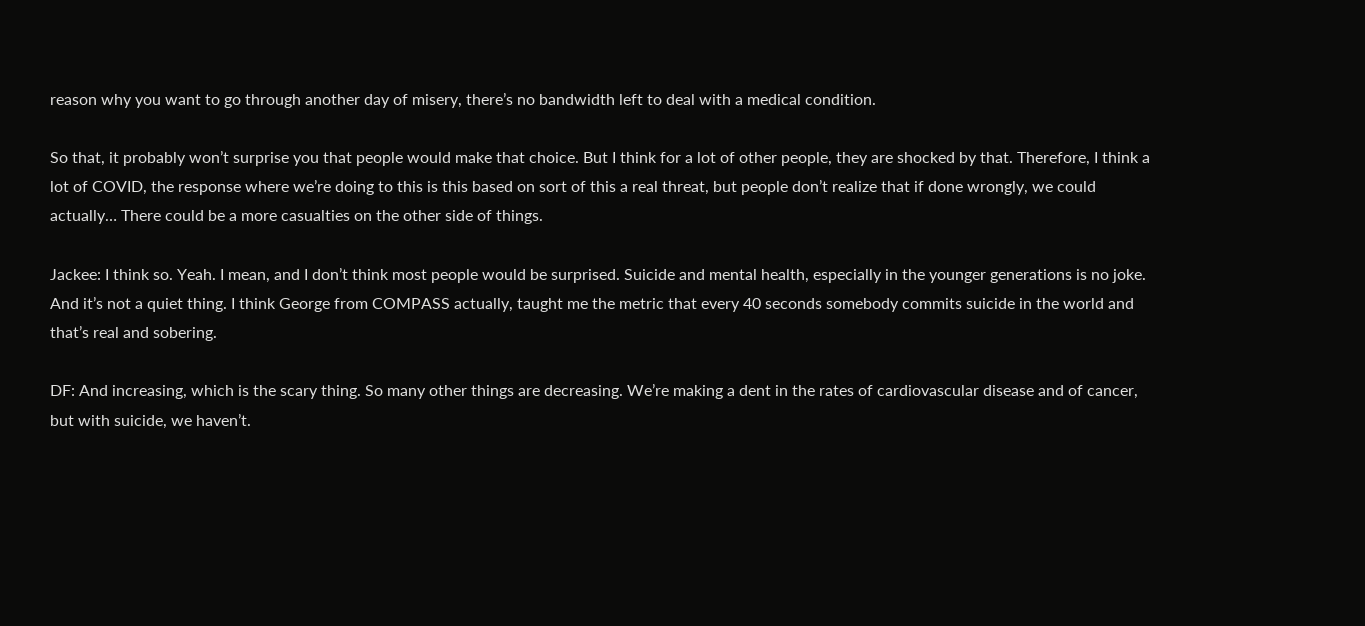reason why you want to go through another day of misery, there’s no bandwidth left to deal with a medical condition.

So that, it probably won’t surprise you that people would make that choice. But I think for a lot of other people, they are shocked by that. Therefore, I think a lot of COVID, the response where we’re doing to this is this based on sort of this a real threat, but people don’t realize that if done wrongly, we could actually… There could be a more casualties on the other side of things.

Jackee: I think so. Yeah. I mean, and I don’t think most people would be surprised. Suicide and mental health, especially in the younger generations is no joke. And it’s not a quiet thing. I think George from COMPASS actually, taught me the metric that every 40 seconds somebody commits suicide in the world and that’s real and sobering.

DF: And increasing, which is the scary thing. So many other things are decreasing. We’re making a dent in the rates of cardiovascular disease and of cancer, but with suicide, we haven’t.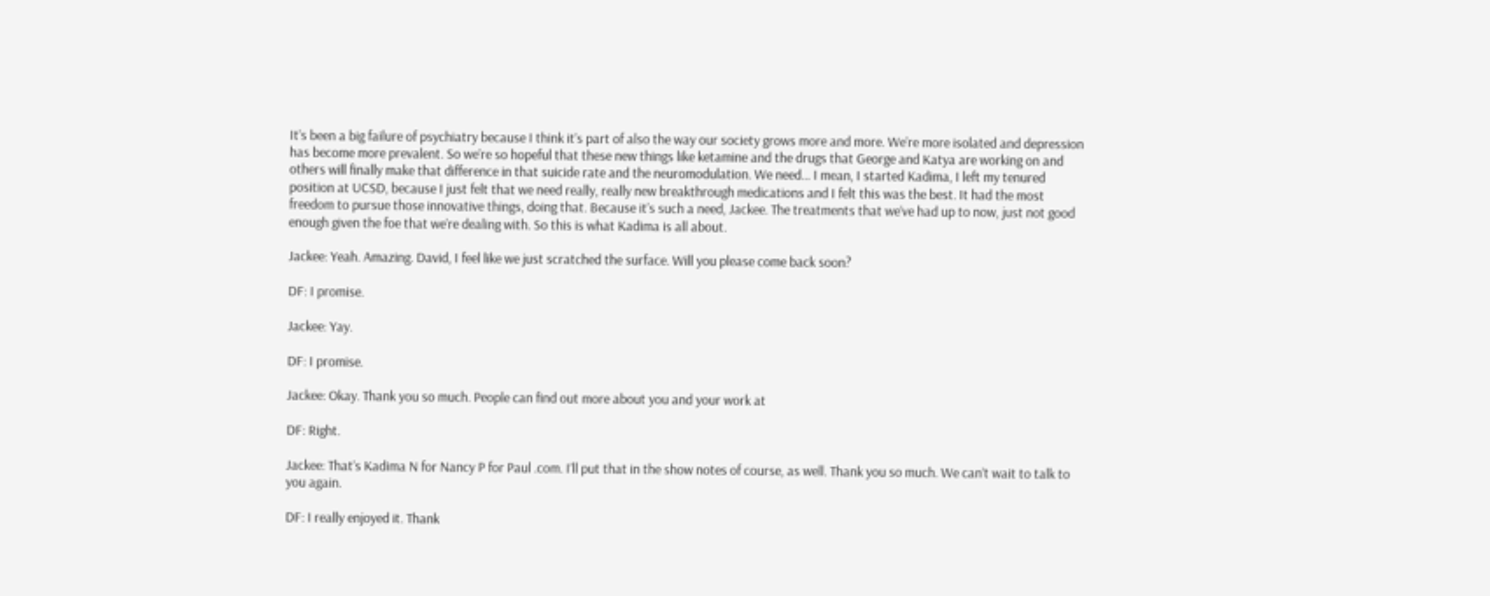It’s been a big failure of psychiatry because I think it’s part of also the way our society grows more and more. We’re more isolated and depression has become more prevalent. So we’re so hopeful that these new things like ketamine and the drugs that George and Katya are working on and others will finally make that difference in that suicide rate and the neuromodulation. We need… I mean, I started Kadima, I left my tenured position at UCSD, because I just felt that we need really, really new breakthrough medications and I felt this was the best. It had the most freedom to pursue those innovative things, doing that. Because it’s such a need, Jackee. The treatments that we’ve had up to now, just not good enough given the foe that we’re dealing with. So this is what Kadima is all about.

Jackee: Yeah. Amazing. David, I feel like we just scratched the surface. Will you please come back soon?

DF: I promise.

Jackee: Yay.

DF: I promise.

Jackee: Okay. Thank you so much. People can find out more about you and your work at

DF: Right.

Jackee: That’s Kadima N for Nancy P for Paul .com. I’ll put that in the show notes of course, as well. Thank you so much. We can’t wait to talk to you again.

DF: I really enjoyed it. Thank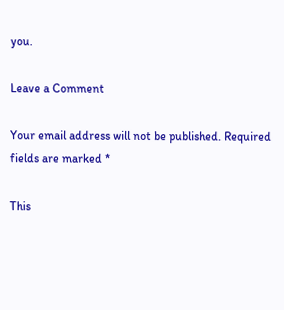you.

Leave a Comment

Your email address will not be published. Required fields are marked *

This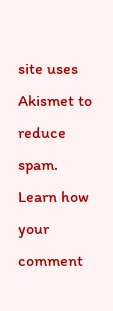site uses Akismet to reduce spam. Learn how your comment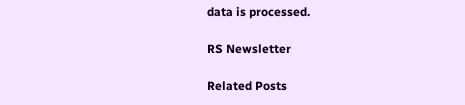data is processed.

RS Newsletter

Related Posts